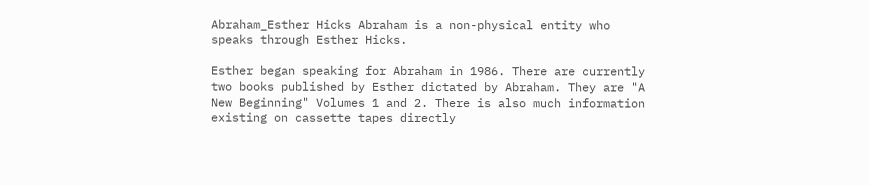Abraham_Esther Hicks Abraham is a non-physical entity who speaks through Esther Hicks.

Esther began speaking for Abraham in 1986. There are currently two books published by Esther dictated by Abraham. They are "A New Beginning" Volumes 1 and 2. There is also much information existing on cassette tapes directly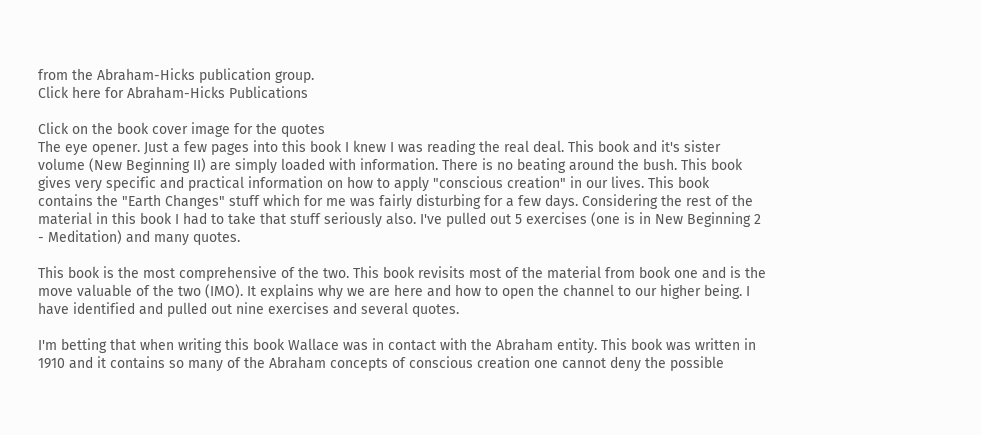from the Abraham-Hicks publication group.
Click here for Abraham-Hicks Publications

Click on the book cover image for the quotes
The eye opener. Just a few pages into this book I knew I was reading the real deal. This book and it's sister volume (New Beginning II) are simply loaded with information. There is no beating around the bush. This book gives very specific and practical information on how to apply "conscious creation" in our lives. This book contains the "Earth Changes" stuff which for me was fairly disturbing for a few days. Considering the rest of the material in this book I had to take that stuff seriously also. I've pulled out 5 exercises (one is in New Beginning 2 - Meditation) and many quotes.

This book is the most comprehensive of the two. This book revisits most of the material from book one and is the move valuable of the two (IMO). It explains why we are here and how to open the channel to our higher being. I have identified and pulled out nine exercises and several quotes.

I'm betting that when writing this book Wallace was in contact with the Abraham entity. This book was written in 1910 and it contains so many of the Abraham concepts of conscious creation one cannot deny the possible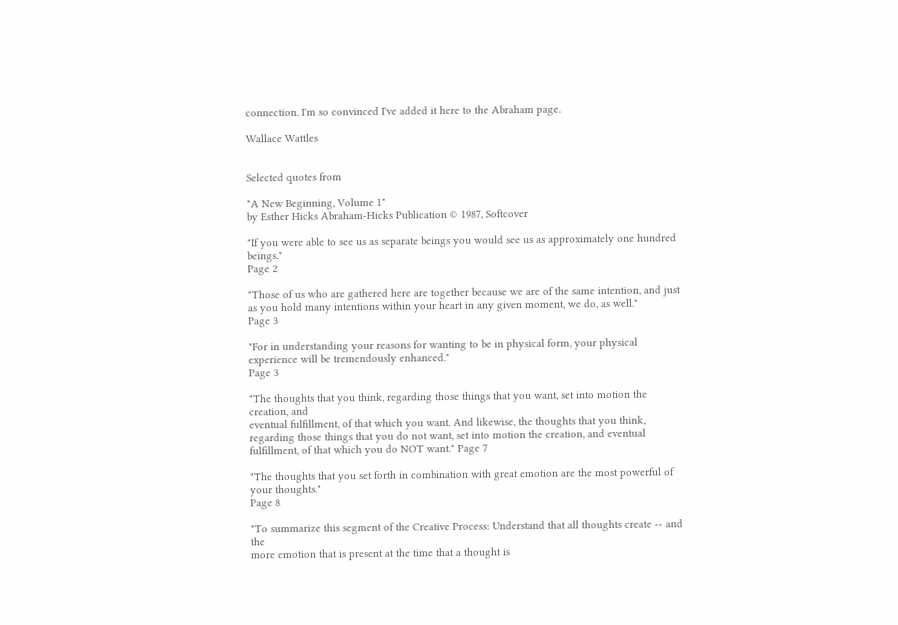connection. I'm so convinced I've added it here to the Abraham page.

Wallace Wattles


Selected quotes from

"A New Beginning, Volume 1"
by Esther Hicks Abraham-Hicks Publication © 1987, Softcover

"If you were able to see us as separate beings you would see us as approximately one hundred beings."
Page 2

"Those of us who are gathered here are together because we are of the same intention, and just as you hold many intentions within your heart in any given moment, we do, as well."
Page 3

"For in understanding your reasons for wanting to be in physical form, your physical experience will be tremendously enhanced."
Page 3

"The thoughts that you think, regarding those things that you want, set into motion the creation, and
eventual fulfillment, of that which you want. And likewise, the thoughts that you think, regarding those things that you do not want, set into motion the creation, and eventual fulfillment, of that which you do NOT want." Page 7

"The thoughts that you set forth in combination with great emotion are the most powerful of your thoughts."
Page 8

"To summarize this segment of the Creative Process: Understand that all thoughts create -- and the
more emotion that is present at the time that a thought is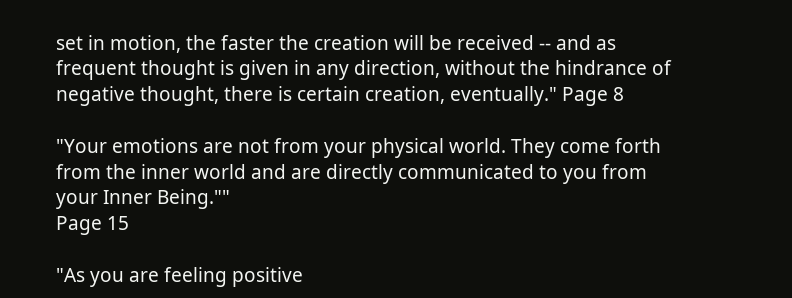set in motion, the faster the creation will be received -- and as frequent thought is given in any direction, without the hindrance of negative thought, there is certain creation, eventually." Page 8

"Your emotions are not from your physical world. They come forth from the inner world and are directly communicated to you from your Inner Being.""
Page 15

"As you are feeling positive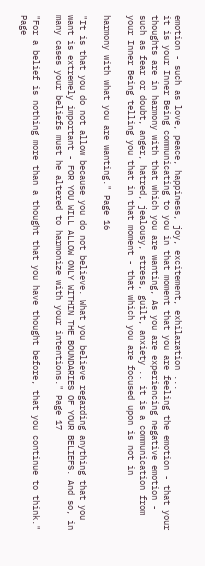emotion - such as love, peace, happiness, joy, excitement, exhilaration ...
it is your Inner Being communicating to you in that moment that you are feeling the emotion - that your thoughts are in harmony with that which you are wanting, As you are experiencing negative emotion - such as fear or doubt, anger, hatred, jealousy, stress, guilt, anxiety .. it is a communication from your Inner Being telling you that in that moment - that which you are focused upon is not in

harmony with what you are wanting." Page 16

"It is that you do not allow because you do not believe. What you believe regarding anything that you
want is extremely important - FOR YOU WILL ALLOW ONLY WITHIN THE BOUNDARIES OF YOUR BELIEFS. And so, in many cases your beliefs must he altered to harmonize with your intentions." Page 17

"For a belief is nothing more than a thought that you have thought before, that you continue to think."
Page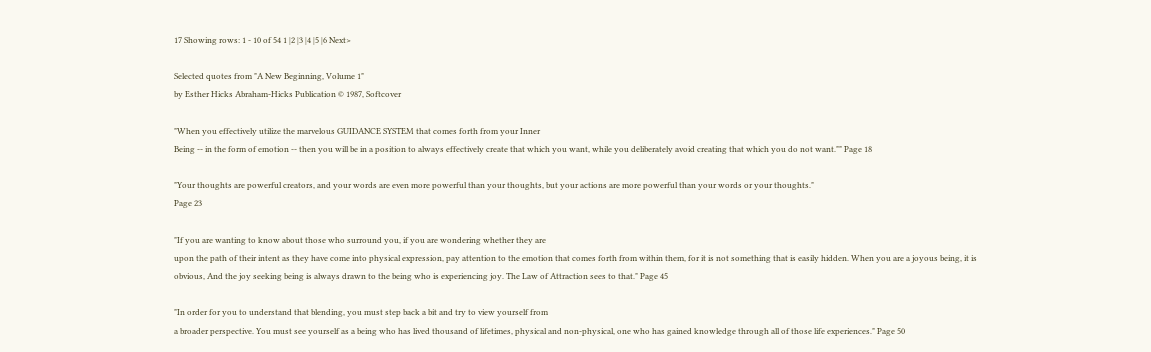17 Showing rows: 1 - 10 of 54 1 |2 |3 |4 |5 |6 Next>

Selected quotes from "A New Beginning, Volume 1"
by Esther Hicks Abraham-Hicks Publication © 1987, Softcover

"When you effectively utilize the marvelous GUIDANCE SYSTEM that comes forth from your Inner
Being -- in the form of emotion -- then you will be in a position to always effectively create that which you want, while you deliberately avoid creating that which you do not want."" Page 18

"Your thoughts are powerful creators, and your words are even more powerful than your thoughts, but your actions are more powerful than your words or your thoughts."
Page 23

"If you are wanting to know about those who surround you, if you are wondering whether they are
upon the path of their intent as they have come into physical expression, pay attention to the emotion that comes forth from within them, for it is not something that is easily hidden. When you are a joyous being, it is obvious, And the joy seeking being is always drawn to the being who is experiencing joy. The Law of Attraction sees to that." Page 45

"In order for you to understand that blending, you must step back a bit and try to view yourself from
a broader perspective. You must see yourself as a being who has lived thousand of lifetimes, physical and non-physical, one who has gained knowledge through all of those life experiences." Page 50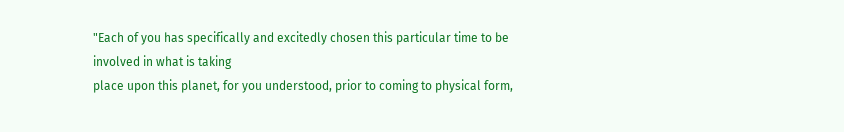"Each of you has specifically and excitedly chosen this particular time to be involved in what is taking
place upon this planet, for you understood, prior to coming to physical form,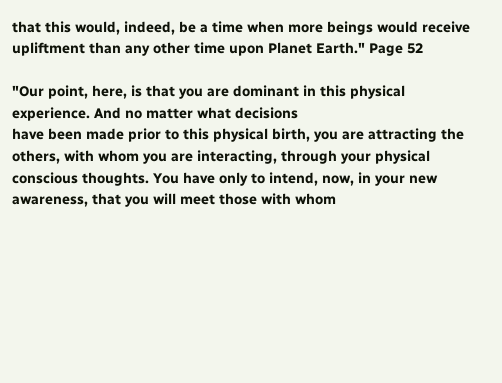that this would, indeed, be a time when more beings would receive upliftment than any other time upon Planet Earth." Page 52

"Our point, here, is that you are dominant in this physical experience. And no matter what decisions
have been made prior to this physical birth, you are attracting the others, with whom you are interacting, through your physical conscious thoughts. You have only to intend, now, in your new awareness, that you will meet those with whom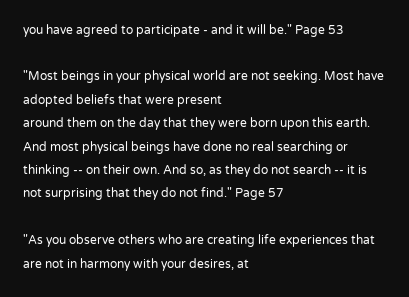you have agreed to participate - and it will be." Page 53

"Most beings in your physical world are not seeking. Most have adopted beliefs that were present
around them on the day that they were born upon this earth. And most physical beings have done no real searching or thinking -- on their own. And so, as they do not search -- it is not surprising that they do not find." Page 57

"As you observe others who are creating life experiences that are not in harmony with your desires, at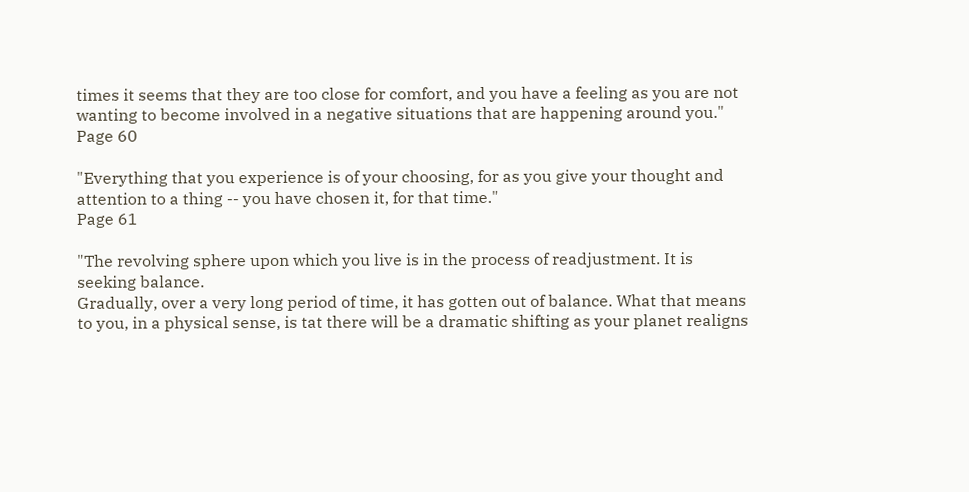times it seems that they are too close for comfort, and you have a feeling as you are not wanting to become involved in a negative situations that are happening around you." Page 60

"Everything that you experience is of your choosing, for as you give your thought and attention to a thing -- you have chosen it, for that time."
Page 61

"The revolving sphere upon which you live is in the process of readjustment. It is seeking balance.
Gradually, over a very long period of time, it has gotten out of balance. What that means to you, in a physical sense, is tat there will be a dramatic shifting as your planet realigns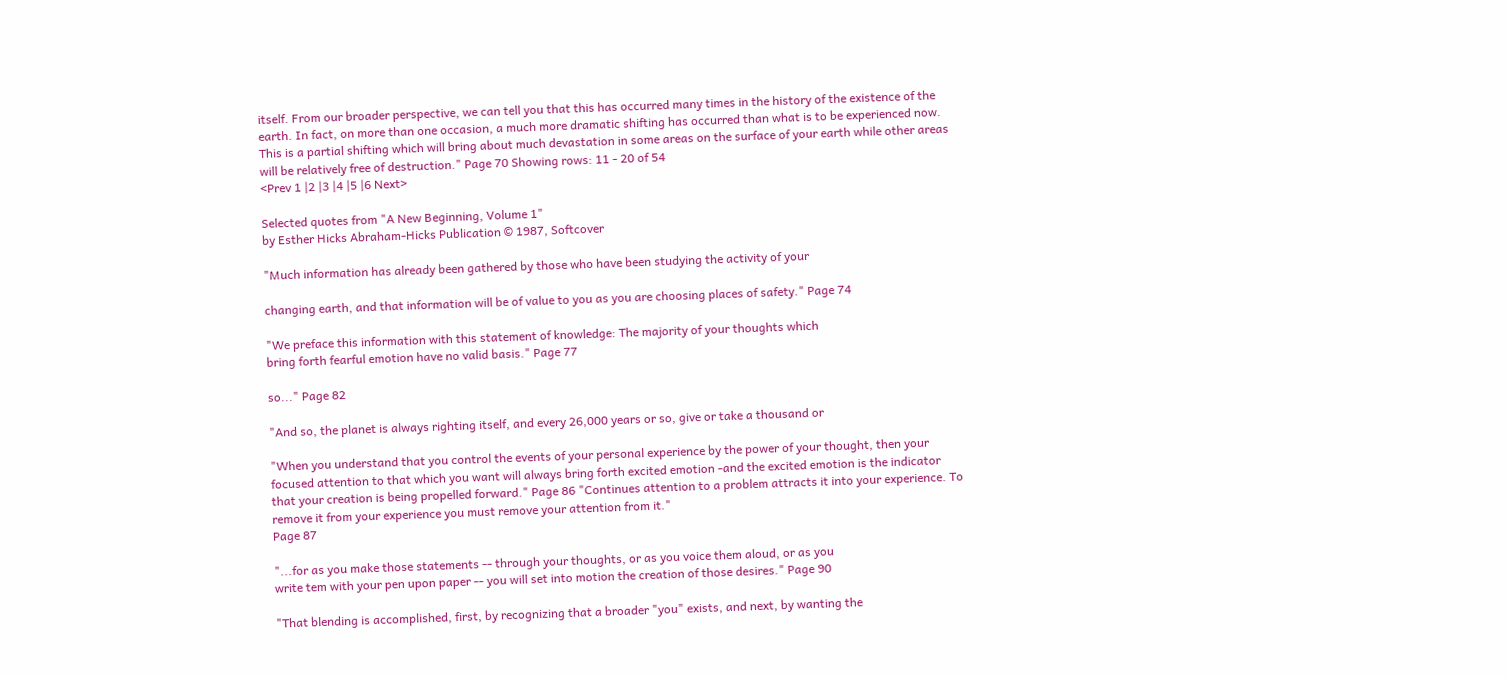itself. From our broader perspective, we can tell you that this has occurred many times in the history of the existence of the earth. In fact, on more than one occasion, a much more dramatic shifting has occurred than what is to be experienced now. This is a partial shifting which will bring about much devastation in some areas on the surface of your earth while other areas will be relatively free of destruction." Page 70 Showing rows: 11 - 20 of 54
<Prev 1 |2 |3 |4 |5 |6 Next>

Selected quotes from "A New Beginning, Volume 1"
by Esther Hicks Abraham-Hicks Publication © 1987, Softcover

"Much information has already been gathered by those who have been studying the activity of your

changing earth, and that information will be of value to you as you are choosing places of safety." Page 74

"We preface this information with this statement of knowledge: The majority of your thoughts which
bring forth fearful emotion have no valid basis." Page 77

so..." Page 82

"And so, the planet is always righting itself, and every 26,000 years or so, give or take a thousand or

"When you understand that you control the events of your personal experience by the power of your thought, then your focused attention to that which you want will always bring forth excited emotion -and the excited emotion is the indicator that your creation is being propelled forward." Page 86 "Continues attention to a problem attracts it into your experience. To remove it from your experience you must remove your attention from it."
Page 87

"...for as you make those statements -- through your thoughts, or as you voice them aloud, or as you
write tem with your pen upon paper -- you will set into motion the creation of those desires." Page 90

"That blending is accomplished, first, by recognizing that a broader "you" exists, and next, by wanting the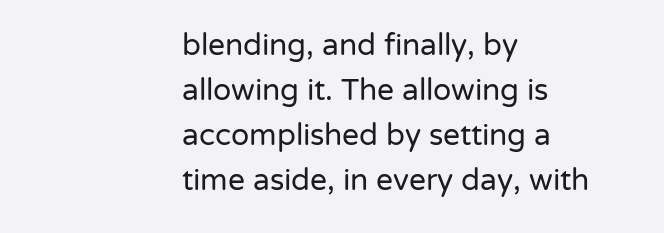blending, and finally, by allowing it. The allowing is accomplished by setting a time aside, in every day, with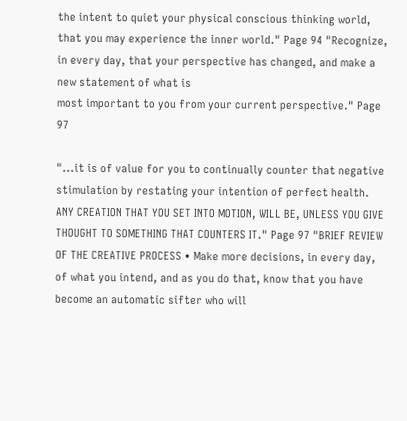the intent to quiet your physical conscious thinking world, that you may experience the inner world." Page 94 "Recognize, in every day, that your perspective has changed, and make a new statement of what is
most important to you from your current perspective." Page 97

"...it is of value for you to continually counter that negative stimulation by restating your intention of perfect health. ANY CREATION THAT YOU SET INTO MOTION, WILL BE, UNLESS YOU GIVE THOUGHT TO SOMETHING THAT COUNTERS IT." Page 97 "BRIEF REVIEW OF THE CREATIVE PROCESS • Make more decisions, in every day, of what you intend, and as you do that, know that you have become an automatic sifter who will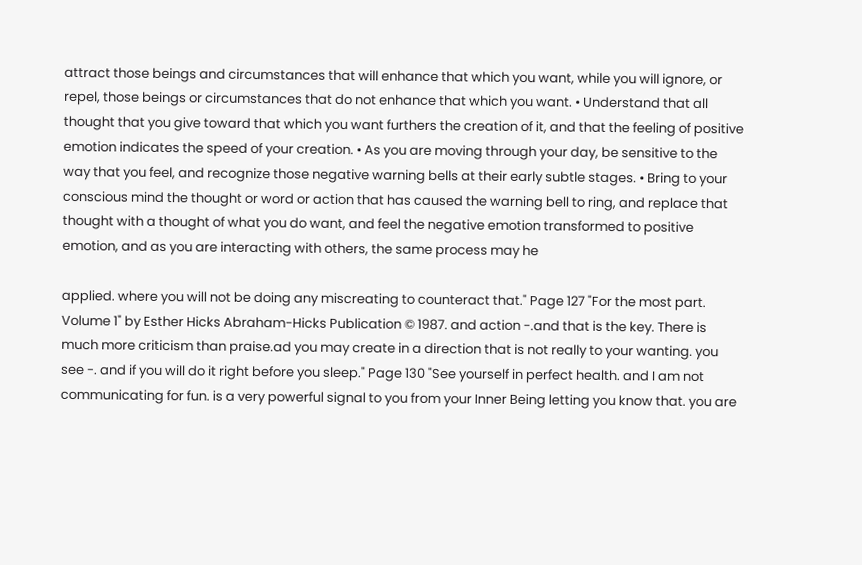attract those beings and circumstances that will enhance that which you want, while you will ignore, or repel, those beings or circumstances that do not enhance that which you want. • Understand that all thought that you give toward that which you want furthers the creation of it, and that the feeling of positive emotion indicates the speed of your creation. • As you are moving through your day, be sensitive to the way that you feel, and recognize those negative warning bells at their early subtle stages. • Bring to your conscious mind the thought or word or action that has caused the warning bell to ring, and replace that thought with a thought of what you do want, and feel the negative emotion transformed to positive emotion, and as you are interacting with others, the same process may he

applied. where you will not be doing any miscreating to counteract that." Page 127 "For the most part. Volume 1" by Esther Hicks Abraham-Hicks Publication © 1987. and action -.and that is the key. There is much more criticism than praise.ad you may create in a direction that is not really to your wanting. you see -. and if you will do it right before you sleep." Page 130 "See yourself in perfect health. and I am not communicating for fun. is a very powerful signal to you from your Inner Being letting you know that. you are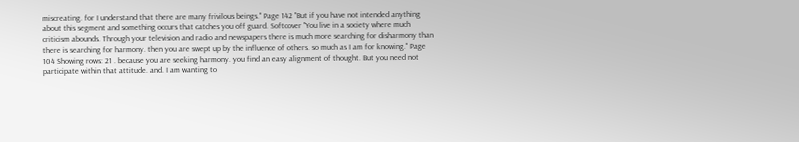miscreating. for I understand that there are many frivilous beings." Page 142 "But if you have not intended anything about this segment and something occurs that catches you off guard. Softcover "You live in a society where much criticism abounds. Through your television and radio and newspapers there is much more searching for disharmony than there is searching for harmony. then you are swept up by the influence of others. so much as I am for knowing." Page 104 Showing rows: 21 . because you are seeking harmony. you find an easy alignment of thought. But you need not participate within that attitude. and. I am wanting to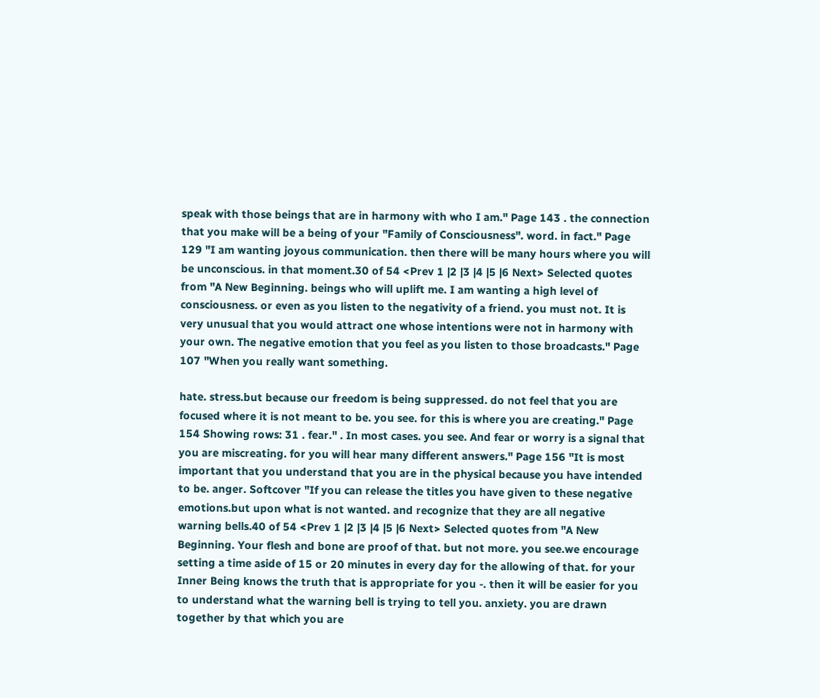speak with those beings that are in harmony with who I am." Page 143 . the connection that you make will be a being of your "Family of Consciousness". word. in fact." Page 129 "I am wanting joyous communication. then there will be many hours where you will be unconscious. in that moment.30 of 54 <Prev 1 |2 |3 |4 |5 |6 Next> Selected quotes from "A New Beginning. beings who will uplift me. I am wanting a high level of consciousness. or even as you listen to the negativity of a friend. you must not. It is very unusual that you would attract one whose intentions were not in harmony with your own. The negative emotion that you feel as you listen to those broadcasts." Page 107 "When you really want something.

hate. stress.but because our freedom is being suppressed. do not feel that you are focused where it is not meant to be. you see. for this is where you are creating." Page 154 Showing rows: 31 . fear." . In most cases. you see. And fear or worry is a signal that you are miscreating. for you will hear many different answers." Page 156 "It is most important that you understand that you are in the physical because you have intended to be. anger. Softcover "If you can release the titles you have given to these negative emotions.but upon what is not wanted. and recognize that they are all negative warning bells.40 of 54 <Prev 1 |2 |3 |4 |5 |6 Next> Selected quotes from "A New Beginning. Your flesh and bone are proof of that. but not more. you see.we encourage setting a time aside of 15 or 20 minutes in every day for the allowing of that. for your Inner Being knows the truth that is appropriate for you -. then it will be easier for you to understand what the warning bell is trying to tell you. anxiety. you are drawn together by that which you are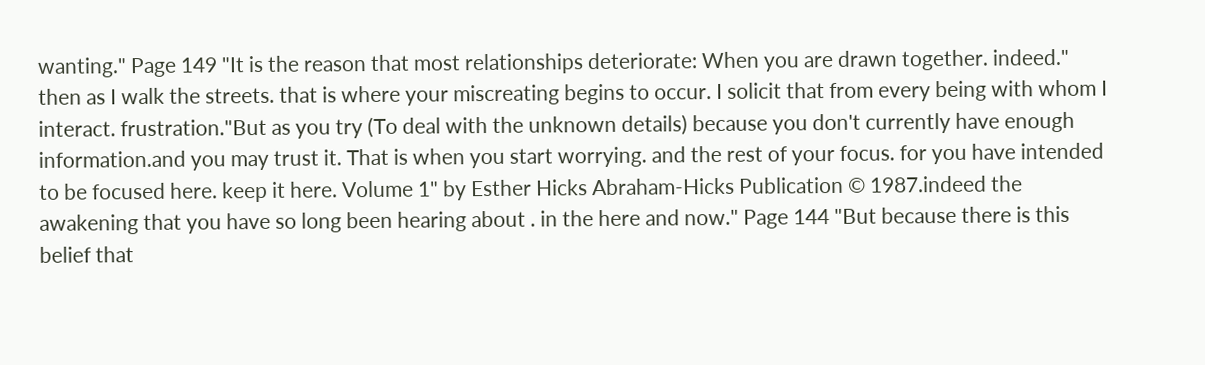wanting." Page 149 "It is the reason that most relationships deteriorate: When you are drawn together. indeed." then as I walk the streets. that is where your miscreating begins to occur. I solicit that from every being with whom I interact. frustration."But as you try (To deal with the unknown details) because you don't currently have enough information.and you may trust it. That is when you start worrying. and the rest of your focus. for you have intended to be focused here. keep it here. Volume 1" by Esther Hicks Abraham-Hicks Publication © 1987.indeed the awakening that you have so long been hearing about . in the here and now." Page 144 "But because there is this belief that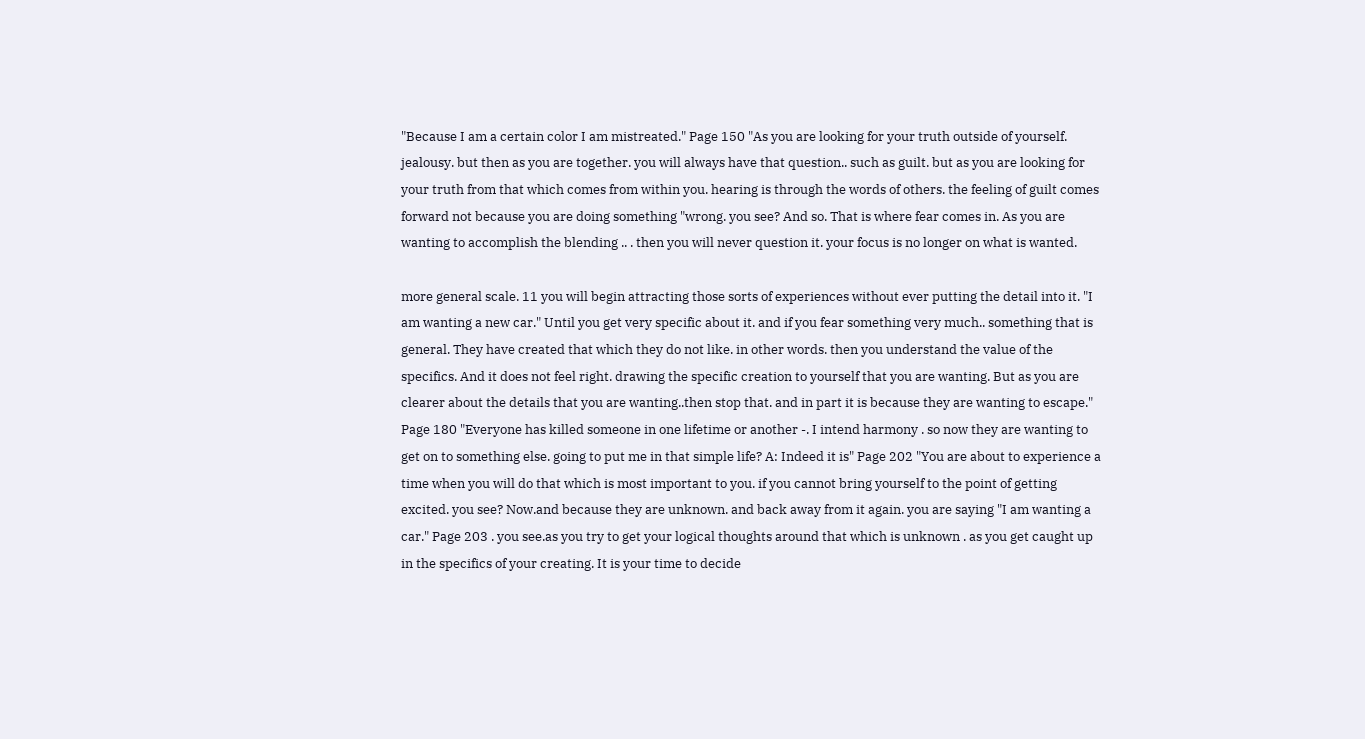"Because I am a certain color I am mistreated." Page 150 "As you are looking for your truth outside of yourself. jealousy. but then as you are together. you will always have that question.. such as guilt. but as you are looking for your truth from that which comes from within you. hearing is through the words of others. the feeling of guilt comes forward not because you are doing something "wrong. you see? And so. That is where fear comes in. As you are wanting to accomplish the blending .. . then you will never question it. your focus is no longer on what is wanted.

more general scale. 11 you will begin attracting those sorts of experiences without ever putting the detail into it. "I am wanting a new car." Until you get very specific about it. and if you fear something very much.. something that is general. They have created that which they do not like. in other words. then you understand the value of the specifics. And it does not feel right. drawing the specific creation to yourself that you are wanting. But as you are clearer about the details that you are wanting..then stop that. and in part it is because they are wanting to escape." Page 180 "Everyone has killed someone in one lifetime or another -. I intend harmony . so now they are wanting to get on to something else. going to put me in that simple life? A: Indeed it is" Page 202 "You are about to experience a time when you will do that which is most important to you. if you cannot bring yourself to the point of getting excited. you see? Now.and because they are unknown. and back away from it again. you are saying "I am wanting a car." Page 203 . you see.as you try to get your logical thoughts around that which is unknown . as you get caught up in the specifics of your creating. It is your time to decide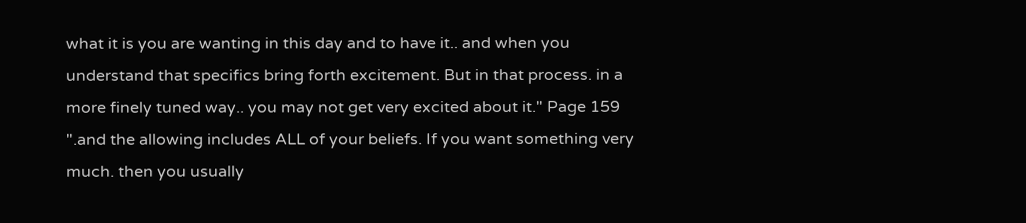what it is you are wanting in this day and to have it.. and when you understand that specifics bring forth excitement. But in that process. in a more finely tuned way.. you may not get very excited about it." Page 159 ".and the allowing includes ALL of your beliefs. If you want something very much. then you usually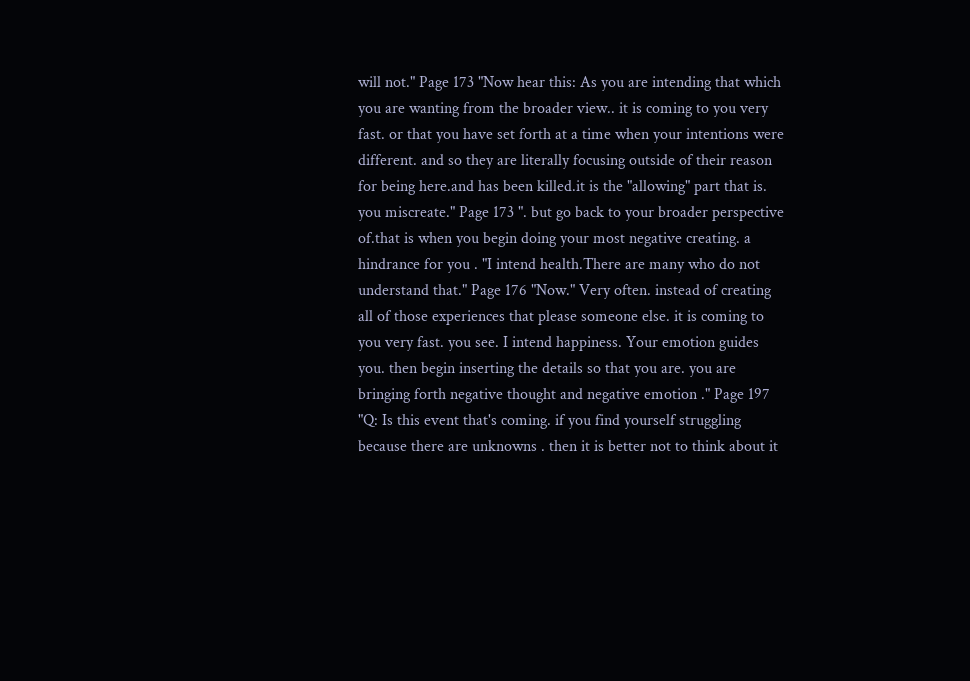will not." Page 173 "Now hear this: As you are intending that which you are wanting from the broader view.. it is coming to you very fast. or that you have set forth at a time when your intentions were different. and so they are literally focusing outside of their reason for being here.and has been killed.it is the "allowing" part that is. you miscreate." Page 173 ". but go back to your broader perspective of.that is when you begin doing your most negative creating. a hindrance for you . "I intend health.There are many who do not understand that." Page 176 "Now." Very often. instead of creating all of those experiences that please someone else. it is coming to you very fast. you see. I intend happiness. Your emotion guides you. then begin inserting the details so that you are. you are bringing forth negative thought and negative emotion ." Page 197 "Q: Is this event that's coming. if you find yourself struggling because there are unknowns . then it is better not to think about it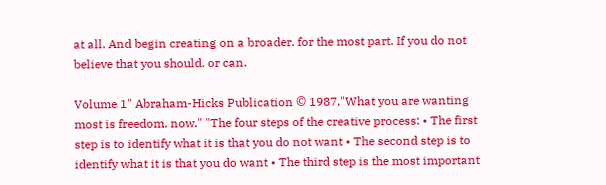at all. And begin creating on a broader. for the most part. If you do not believe that you should. or can.

Volume 1" Abraham-Hicks Publication © 1987."What you are wanting most is freedom. now." "The four steps of the creative process: • The first step is to identify what it is that you do not want • The second step is to identify what it is that you do want • The third step is the most important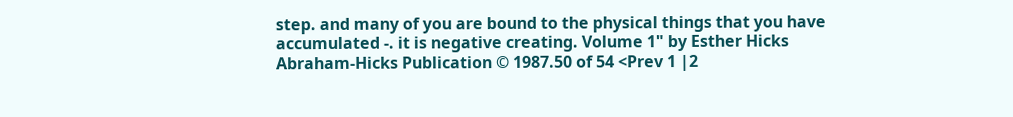step. and many of you are bound to the physical things that you have accumulated -. it is negative creating. Volume 1" by Esther Hicks Abraham-Hicks Publication © 1987.50 of 54 <Prev 1 |2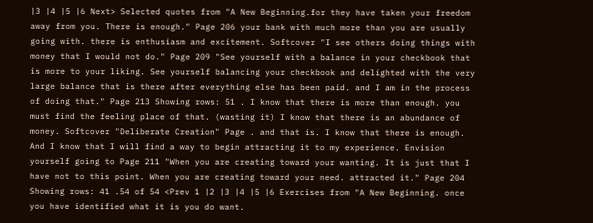|3 |4 |5 |6 Next> Selected quotes from "A New Beginning.for they have taken your freedom away from you. There is enough." Page 206 your bank with much more than you are usually going with. there is enthusiasm and excitement. Softcover "I see others doing things with money that I would not do." Page 209 "See yourself with a balance in your checkbook that is more to your liking. See yourself balancing your checkbook and delighted with the very large balance that is there after everything else has been paid. and I am in the process of doing that." Page 213 Showing rows: 51 . I know that there is more than enough. you must find the feeling place of that. (wasting it) I know that there is an abundance of money. Softcover "Deliberate Creation" Page . and that is. I know that there is enough. And I know that I will find a way to begin attracting it to my experience. Envision yourself going to Page 211 "When you are creating toward your wanting. It is just that I have not to this point. When you are creating toward your need. attracted it." Page 204 Showing rows: 41 .54 of 54 <Prev 1 |2 |3 |4 |5 |6 Exercises from "A New Beginning. once you have identified what it is you do want.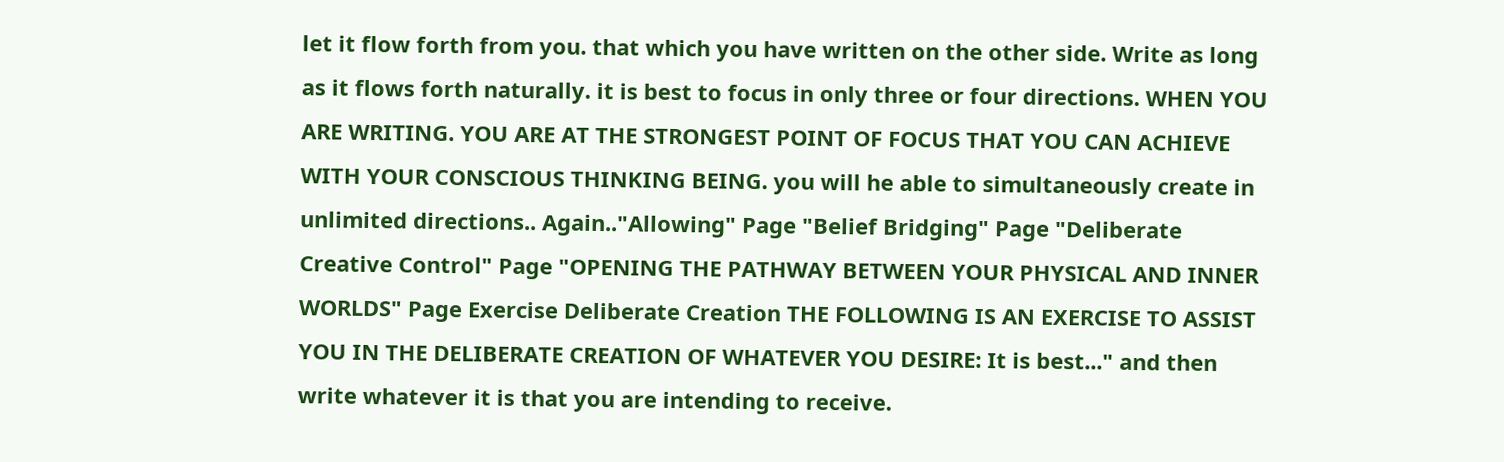let it flow forth from you. that which you have written on the other side. Write as long as it flows forth naturally. it is best to focus in only three or four directions. WHEN YOU ARE WRITING. YOU ARE AT THE STRONGEST POINT OF FOCUS THAT YOU CAN ACHIEVE WITH YOUR CONSCIOUS THINKING BEING. you will he able to simultaneously create in unlimited directions.. Again.."Allowing" Page "Belief Bridging" Page "Deliberate Creative Control" Page "OPENING THE PATHWAY BETWEEN YOUR PHYSICAL AND INNER WORLDS" Page Exercise Deliberate Creation THE FOLLOWING IS AN EXERCISE TO ASSIST YOU IN THE DELIBERATE CREATION OF WHATEVER YOU DESIRE: It is best..." and then write whatever it is that you are intending to receive.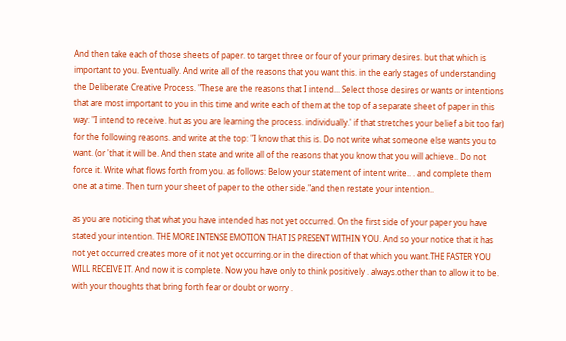And then take each of those sheets of paper. to target three or four of your primary desires. but that which is important to you. Eventually. And write all of the reasons that you want this. in the early stages of understanding the Deliberate Creative Process. "These are the reasons that I intend... Select those desires or wants or intentions that are most important to you in this time and write each of them at the top of a separate sheet of paper in this way: "I intend to receive. hut as you are learning the process. individually.' if that stretches your belief a bit too far) for the following reasons. and write at the top: "I know that this is. Do not write what someone else wants you to want. (or 'that it will be. And then state and write all of the reasons that you know that you will achieve.. Do not force it. Write what flows forth from you. as follows: Below your statement of intent write.. . and complete them one at a time. Then turn your sheet of paper to the other side."and then restate your intention..

as you are noticing that what you have intended has not yet occurred. On the first side of your paper you have stated your intention. THE MORE INTENSE EMOTION THAT IS PRESENT WITHIN YOU. And so your notice that it has not yet occurred creates more of it not yet occurring.or in the direction of that which you want.THE FASTER YOU WILL RECEIVE IT. And now it is complete. Now you have only to think positively . always.other than to allow it to be. with your thoughts that bring forth fear or doubt or worry .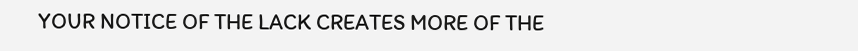YOUR NOTICE OF THE LACK CREATES MORE OF THE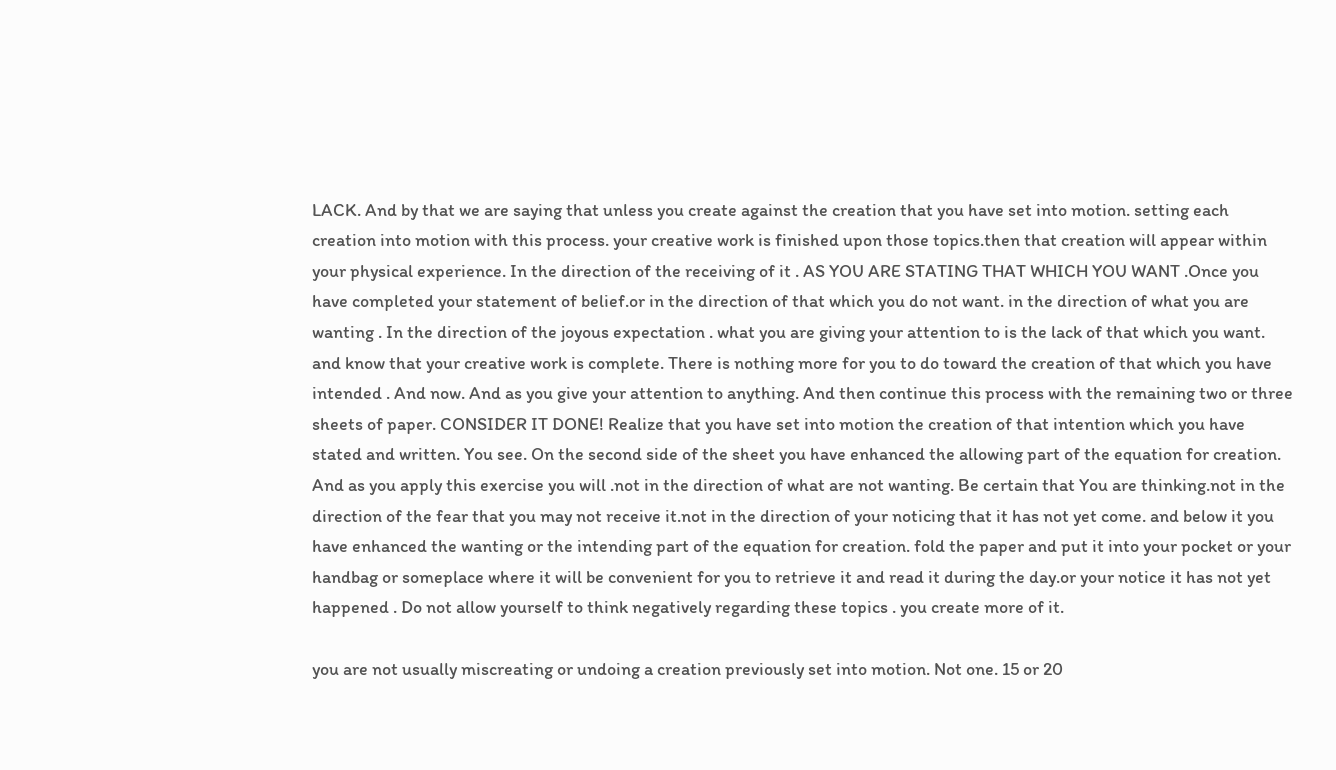LACK. And by that we are saying that unless you create against the creation that you have set into motion. setting each creation into motion with this process. your creative work is finished upon those topics.then that creation will appear within your physical experience. In the direction of the receiving of it . AS YOU ARE STATING THAT WHICH YOU WANT .Once you have completed your statement of belief.or in the direction of that which you do not want. in the direction of what you are wanting . In the direction of the joyous expectation . what you are giving your attention to is the lack of that which you want. and know that your creative work is complete. There is nothing more for you to do toward the creation of that which you have intended . And now. And as you give your attention to anything. And then continue this process with the remaining two or three sheets of paper. CONSIDER IT DONE! Realize that you have set into motion the creation of that intention which you have stated and written. You see. On the second side of the sheet you have enhanced the allowing part of the equation for creation. And as you apply this exercise you will .not in the direction of what are not wanting. Be certain that You are thinking.not in the direction of the fear that you may not receive it.not in the direction of your noticing that it has not yet come. and below it you have enhanced the wanting or the intending part of the equation for creation. fold the paper and put it into your pocket or your handbag or someplace where it will be convenient for you to retrieve it and read it during the day.or your notice it has not yet happened . Do not allow yourself to think negatively regarding these topics . you create more of it.

you are not usually miscreating or undoing a creation previously set into motion. Not one. 15 or 20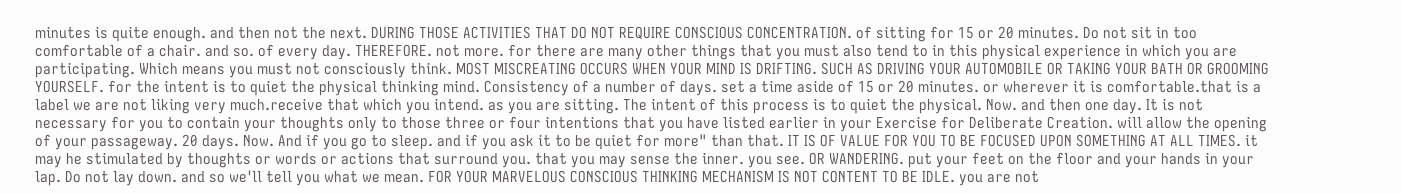minutes is quite enough. and then not the next. DURING THOSE ACTIVITIES THAT DO NOT REQUIRE CONSCIOUS CONCENTRATION. of sitting for 15 or 20 minutes. Do not sit in too comfortable of a chair. and so. of every day. THEREFORE. not more. for there are many other things that you must also tend to in this physical experience in which you are participating. Which means you must not consciously think. MOST MISCREATING OCCURS WHEN YOUR MIND IS DRIFTING. SUCH AS DRIVING YOUR AUTOMOBILE OR TAKING YOUR BATH OR GROOMING YOURSELF. for the intent is to quiet the physical thinking mind. Consistency of a number of days. set a time aside of 15 or 20 minutes. or wherever it is comfortable.that is a label we are not liking very much.receive that which you intend. as you are sitting. The intent of this process is to quiet the physical. Now. and then one day. It is not necessary for you to contain your thoughts only to those three or four intentions that you have listed earlier in your Exercise for Deliberate Creation. will allow the opening of your passageway. 20 days. Now. And if you go to sleep. and if you ask it to be quiet for more" than that. IT IS OF VALUE FOR YOU TO BE FOCUSED UPON SOMETHING AT ALL TIMES. it may he stimulated by thoughts or words or actions that surround you. that you may sense the inner. you see. OR WANDERING. put your feet on the floor and your hands in your lap. Do not lay down. and so we'll tell you what we mean. FOR YOUR MARVELOUS CONSCIOUS THINKING MECHANISM IS NOT CONTENT TO BE IDLE. you are not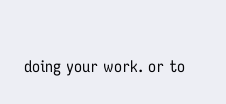doing your work. or to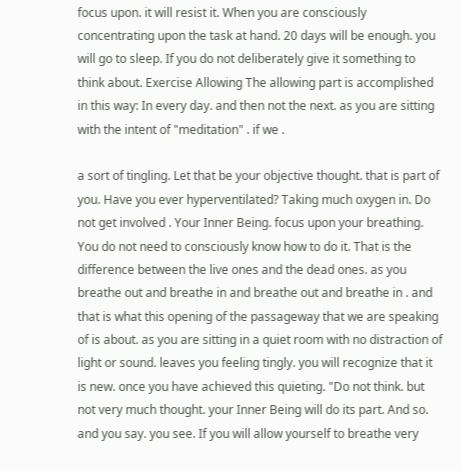focus upon. it will resist it. When you are consciously concentrating upon the task at hand. 20 days will be enough. you will go to sleep. If you do not deliberately give it something to think about. Exercise Allowing The allowing part is accomplished in this way: In every day. and then not the next. as you are sitting with the intent of "meditation" . if we .

a sort of tingling. Let that be your objective thought. that is part of you. Have you ever hyperventilated? Taking much oxygen in. Do not get involved . Your Inner Being. focus upon your breathing. You do not need to consciously know how to do it. That is the difference between the live ones and the dead ones. as you breathe out and breathe in and breathe out and breathe in . and that is what this opening of the passageway that we are speaking of is about. as you are sitting in a quiet room with no distraction of light or sound. leaves you feeling tingly. you will recognize that it is new. once you have achieved this quieting. "Do not think. but not very much thought. your Inner Being will do its part. And so. and you say. you see. If you will allow yourself to breathe very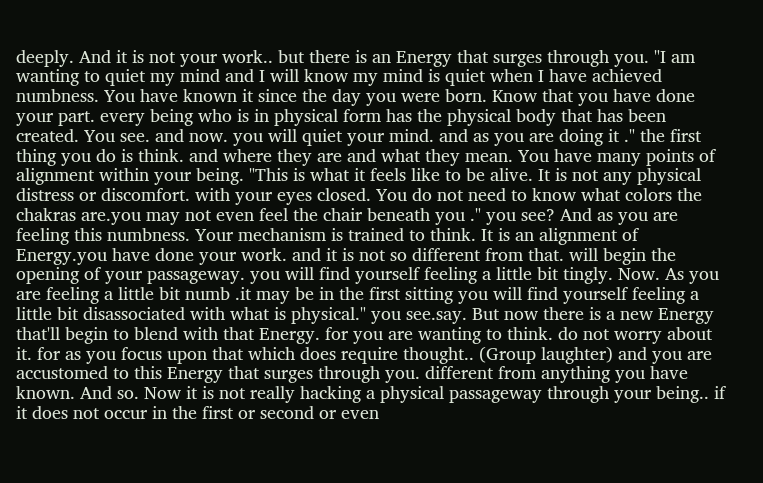deeply. And it is not your work.. but there is an Energy that surges through you. "I am wanting to quiet my mind and I will know my mind is quiet when I have achieved numbness. You have known it since the day you were born. Know that you have done your part. every being who is in physical form has the physical body that has been created. You see. and now. you will quiet your mind. and as you are doing it ." the first thing you do is think. and where they are and what they mean. You have many points of alignment within your being. "This is what it feels like to be alive. It is not any physical distress or discomfort. with your eyes closed. You do not need to know what colors the chakras are.you may not even feel the chair beneath you ." you see? And as you are feeling this numbness. Your mechanism is trained to think. It is an alignment of Energy.you have done your work. and it is not so different from that. will begin the opening of your passageway. you will find yourself feeling a little bit tingly. Now. As you are feeling a little bit numb .it may be in the first sitting you will find yourself feeling a little bit disassociated with what is physical." you see.say. But now there is a new Energy that'll begin to blend with that Energy. for you are wanting to think. do not worry about it. for as you focus upon that which does require thought.. (Group laughter) and you are accustomed to this Energy that surges through you. different from anything you have known. And so. Now it is not really hacking a physical passageway through your being.. if it does not occur in the first or second or even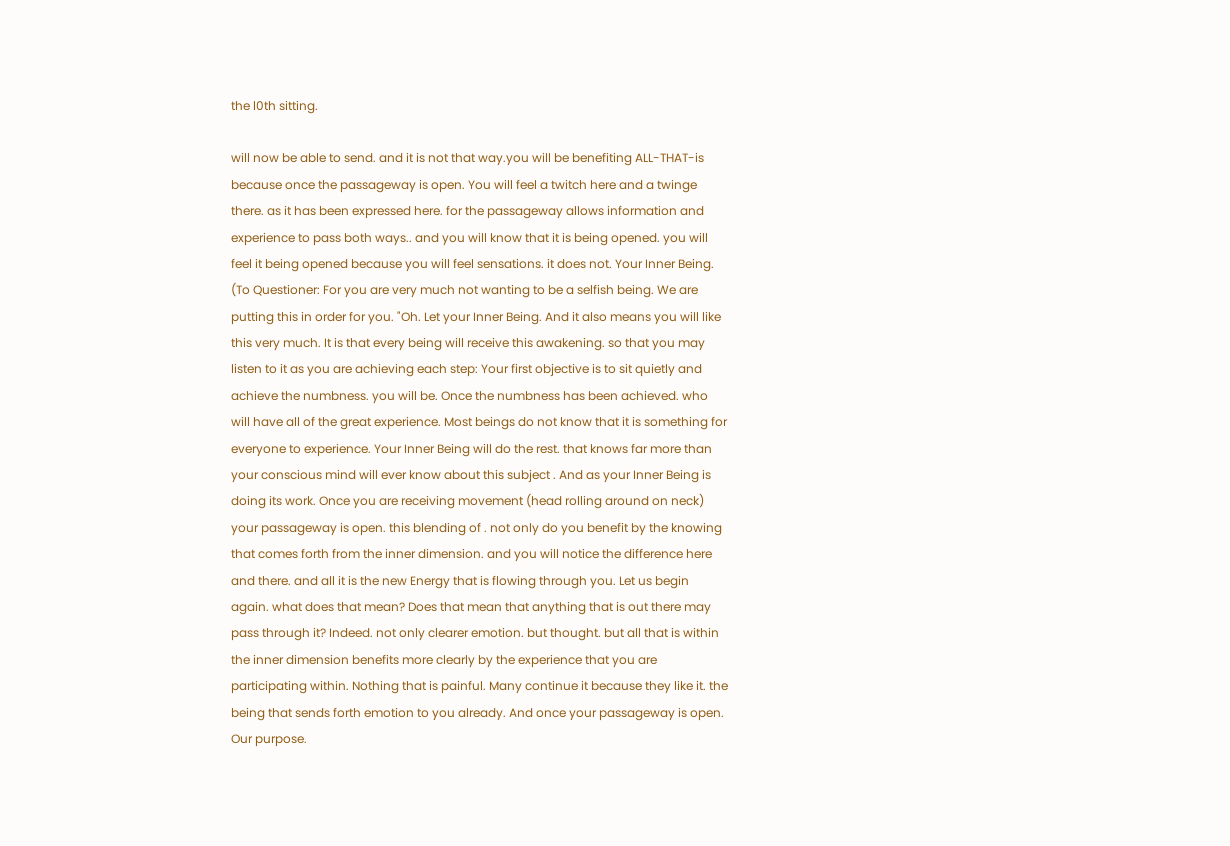the l0th sitting.

will now be able to send. and it is not that way.you will be benefiting ALL-THAT-is because once the passageway is open. You will feel a twitch here and a twinge there. as it has been expressed here. for the passageway allows information and experience to pass both ways.. and you will know that it is being opened. you will feel it being opened because you will feel sensations. it does not. Your Inner Being. (To Questioner: For you are very much not wanting to be a selfish being. We are putting this in order for you. "Oh. Let your Inner Being. And it also means you will like this very much. It is that every being will receive this awakening. so that you may listen to it as you are achieving each step: Your first objective is to sit quietly and achieve the numbness. you will be. Once the numbness has been achieved. who will have all of the great experience. Most beings do not know that it is something for everyone to experience. Your Inner Being will do the rest. that knows far more than your conscious mind will ever know about this subject . And as your Inner Being is doing its work. Once you are receiving movement (head rolling around on neck) your passageway is open. this blending of . not only do you benefit by the knowing that comes forth from the inner dimension. and you will notice the difference here and there. and all it is the new Energy that is flowing through you. Let us begin again. what does that mean? Does that mean that anything that is out there may pass through it? Indeed. not only clearer emotion. but thought. but all that is within the inner dimension benefits more clearly by the experience that you are participating within. Nothing that is painful. Many continue it because they like it. the being that sends forth emotion to you already. And once your passageway is open. Our purpose.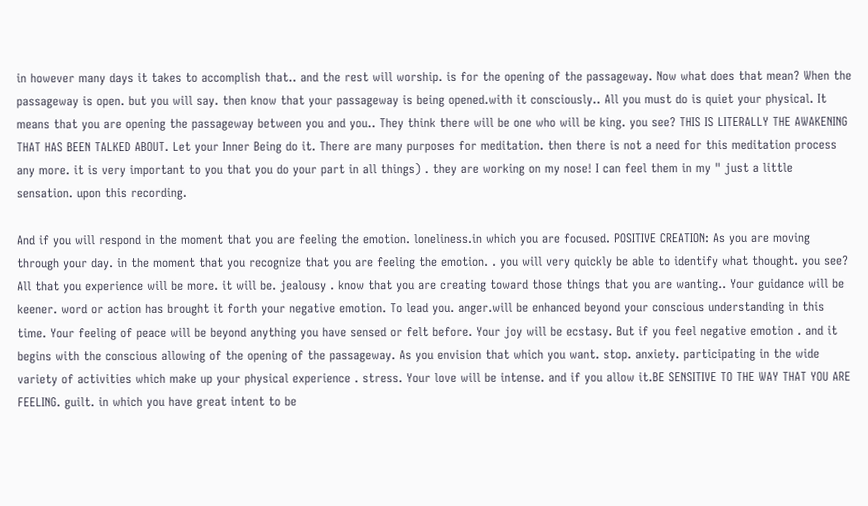in however many days it takes to accomplish that.. and the rest will worship. is for the opening of the passageway. Now what does that mean? When the passageway is open. but you will say. then know that your passageway is being opened.with it consciously.. All you must do is quiet your physical. It means that you are opening the passageway between you and you.. They think there will be one who will be king. you see? THIS IS LITERALLY THE AWAKENING THAT HAS BEEN TALKED ABOUT. Let your Inner Being do it. There are many purposes for meditation. then there is not a need for this meditation process any more. it is very important to you that you do your part in all things) . they are working on my nose! I can feel them in my " just a little sensation. upon this recording.

And if you will respond in the moment that you are feeling the emotion. loneliness.in which you are focused. POSITIVE CREATION: As you are moving through your day. in the moment that you recognize that you are feeling the emotion. . you will very quickly be able to identify what thought. you see? All that you experience will be more. it will be. jealousy . know that you are creating toward those things that you are wanting.. Your guidance will be keener. word or action has brought it forth your negative emotion. To lead you. anger.will be enhanced beyond your conscious understanding in this time. Your feeling of peace will be beyond anything you have sensed or felt before. Your joy will be ecstasy. But if you feel negative emotion . and it begins with the conscious allowing of the opening of the passageway. As you envision that which you want. stop. anxiety. participating in the wide variety of activities which make up your physical experience . stress. Your love will be intense. and if you allow it.BE SENSITIVE TO THE WAY THAT YOU ARE FEELING. guilt. in which you have great intent to be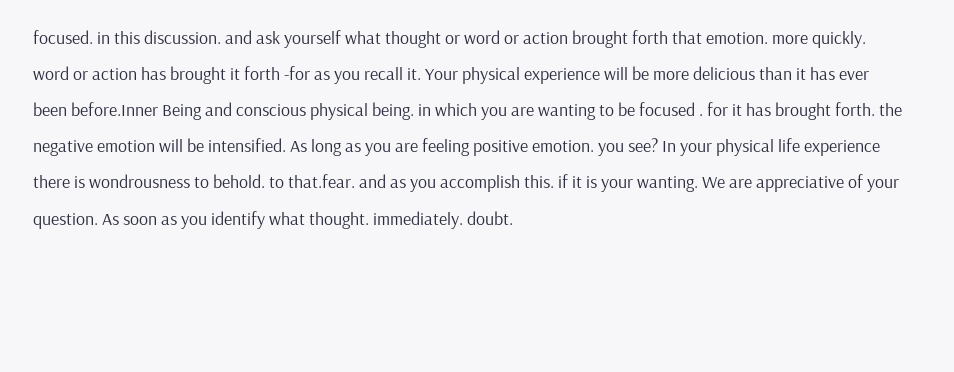focused. in this discussion. and ask yourself what thought or word or action brought forth that emotion. more quickly. word or action has brought it forth -for as you recall it. Your physical experience will be more delicious than it has ever been before.Inner Being and conscious physical being. in which you are wanting to be focused . for it has brought forth. the negative emotion will be intensified. As long as you are feeling positive emotion. you see? In your physical life experience there is wondrousness to behold. to that.fear. and as you accomplish this. if it is your wanting. We are appreciative of your question. As soon as you identify what thought. immediately. doubt.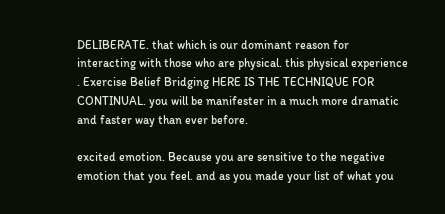DELIBERATE. that which is our dominant reason for interacting with those who are physical. this physical experience . Exercise Belief Bridging HERE IS THE TECHNIQUE FOR CONTINUAL. you will be manifester in a much more dramatic and faster way than ever before.

excited emotion. Because you are sensitive to the negative emotion that you feel. and as you made your list of what you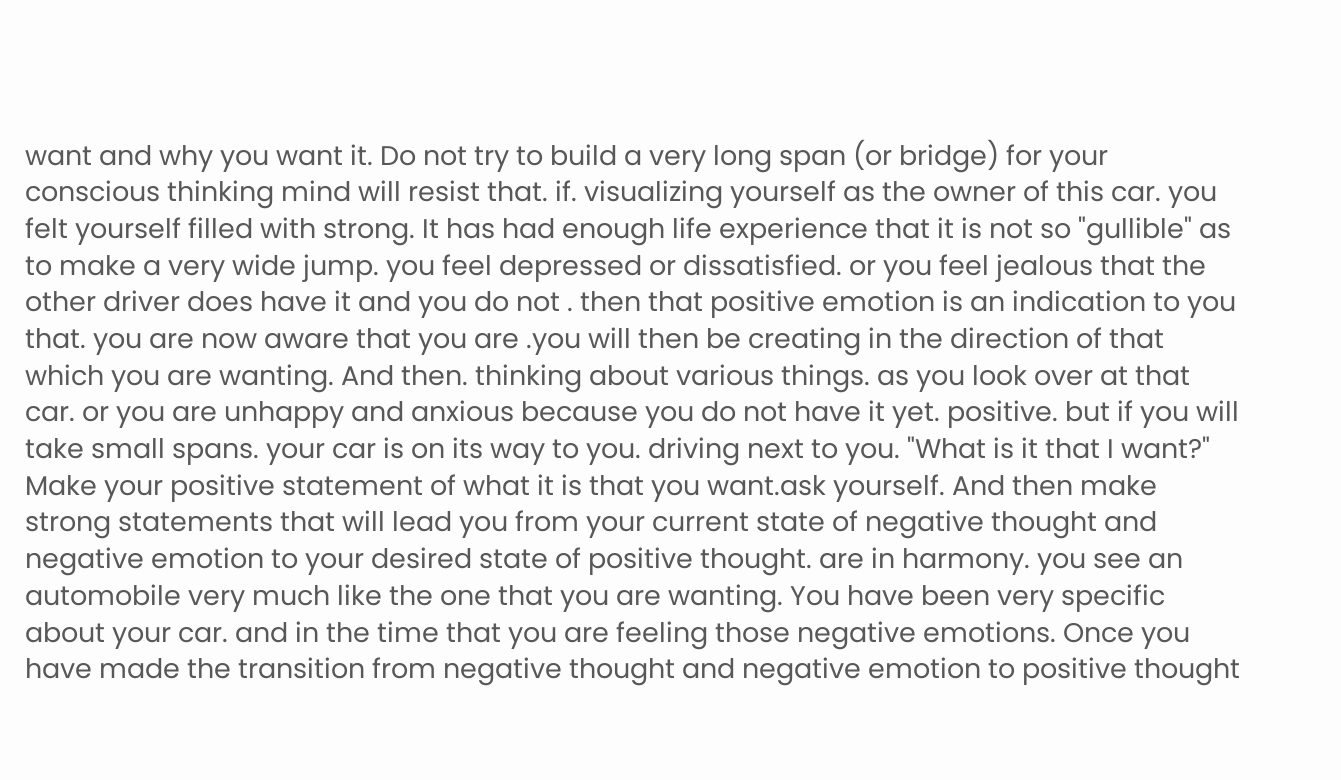want and why you want it. Do not try to build a very long span (or bridge) for your conscious thinking mind will resist that. if. visualizing yourself as the owner of this car. you felt yourself filled with strong. It has had enough life experience that it is not so "gullible" as to make a very wide jump. you feel depressed or dissatisfied. or you feel jealous that the other driver does have it and you do not . then that positive emotion is an indication to you that. you are now aware that you are .you will then be creating in the direction of that which you are wanting. And then. thinking about various things. as you look over at that car. or you are unhappy and anxious because you do not have it yet. positive. but if you will take small spans. your car is on its way to you. driving next to you. "What is it that I want?" Make your positive statement of what it is that you want.ask yourself. And then make strong statements that will lead you from your current state of negative thought and negative emotion to your desired state of positive thought. are in harmony. you see an automobile very much like the one that you are wanting. You have been very specific about your car. and in the time that you are feeling those negative emotions. Once you have made the transition from negative thought and negative emotion to positive thought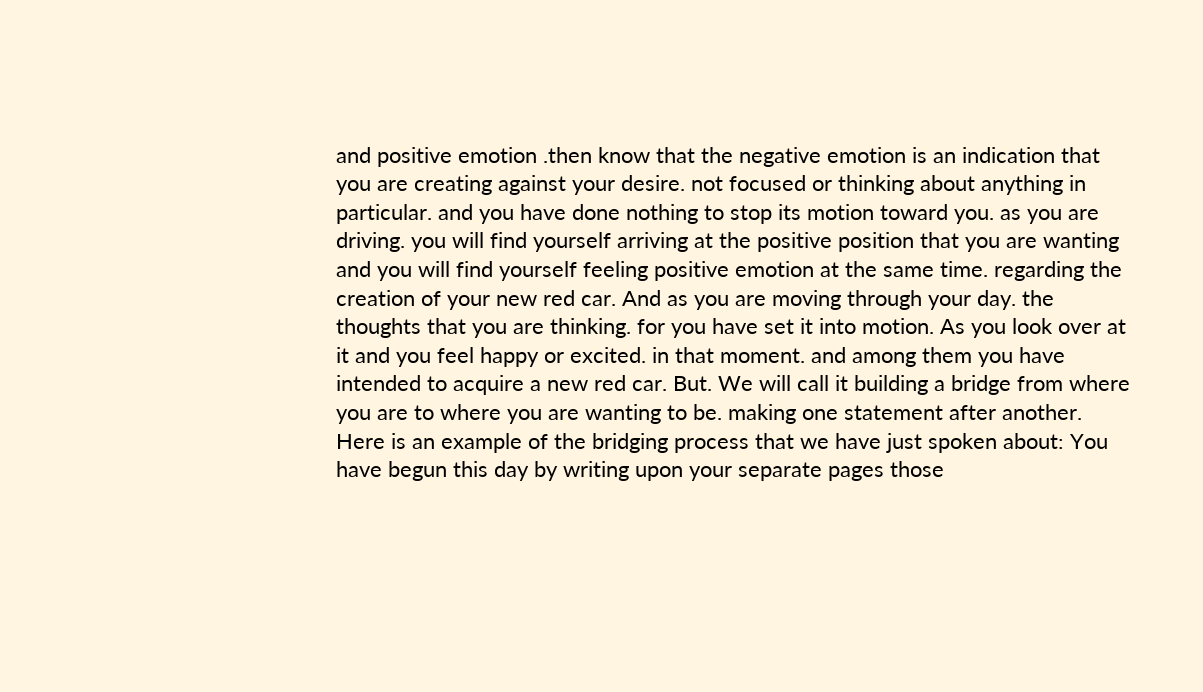and positive emotion .then know that the negative emotion is an indication that you are creating against your desire. not focused or thinking about anything in particular. and you have done nothing to stop its motion toward you. as you are driving. you will find yourself arriving at the positive position that you are wanting and you will find yourself feeling positive emotion at the same time. regarding the creation of your new red car. And as you are moving through your day. the thoughts that you are thinking. for you have set it into motion. As you look over at it and you feel happy or excited. in that moment. and among them you have intended to acquire a new red car. But. We will call it building a bridge from where you are to where you are wanting to be. making one statement after another. Here is an example of the bridging process that we have just spoken about: You have begun this day by writing upon your separate pages those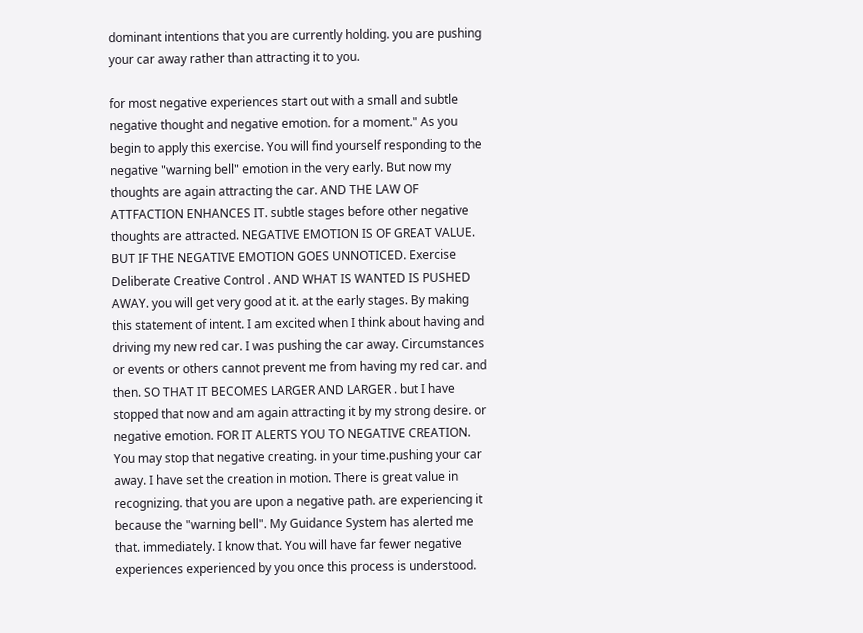dominant intentions that you are currently holding. you are pushing your car away rather than attracting it to you.

for most negative experiences start out with a small and subtle negative thought and negative emotion. for a moment." As you begin to apply this exercise. You will find yourself responding to the negative "warning bell" emotion in the very early. But now my thoughts are again attracting the car. AND THE LAW OF ATTFACTION ENHANCES IT. subtle stages before other negative thoughts are attracted. NEGATIVE EMOTION IS OF GREAT VALUE. BUT IF THE NEGATIVE EMOTION GOES UNNOTICED. Exercise Deliberate Creative Control . AND WHAT IS WANTED IS PUSHED AWAY. you will get very good at it. at the early stages. By making this statement of intent. I am excited when I think about having and driving my new red car. I was pushing the car away. Circumstances or events or others cannot prevent me from having my red car. and then. SO THAT IT BECOMES LARGER AND LARGER . but I have stopped that now and am again attracting it by my strong desire. or negative emotion. FOR IT ALERTS YOU TO NEGATIVE CREATION. You may stop that negative creating. in your time.pushing your car away. I have set the creation in motion. There is great value in recognizing. that you are upon a negative path. are experiencing it because the "warning bell". My Guidance System has alerted me that. immediately. I know that. You will have far fewer negative experiences experienced by you once this process is understood.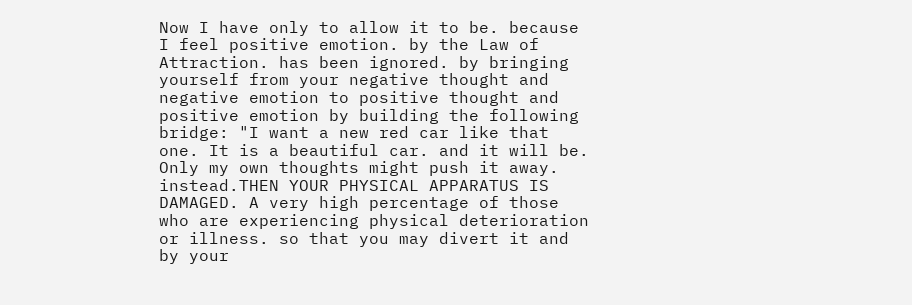Now I have only to allow it to be. because I feel positive emotion. by the Law of Attraction. has been ignored. by bringing yourself from your negative thought and negative emotion to positive thought and positive emotion by building the following bridge: "I want a new red car like that one. It is a beautiful car. and it will be. Only my own thoughts might push it away. instead.THEN YOUR PHYSICAL APPARATUS IS DAMAGED. A very high percentage of those who are experiencing physical deterioration or illness. so that you may divert it and by your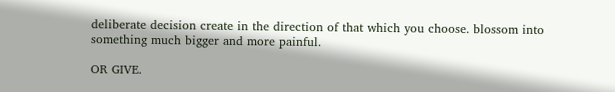deliberate decision create in the direction of that which you choose. blossom into something much bigger and more painful.

OR GIVE.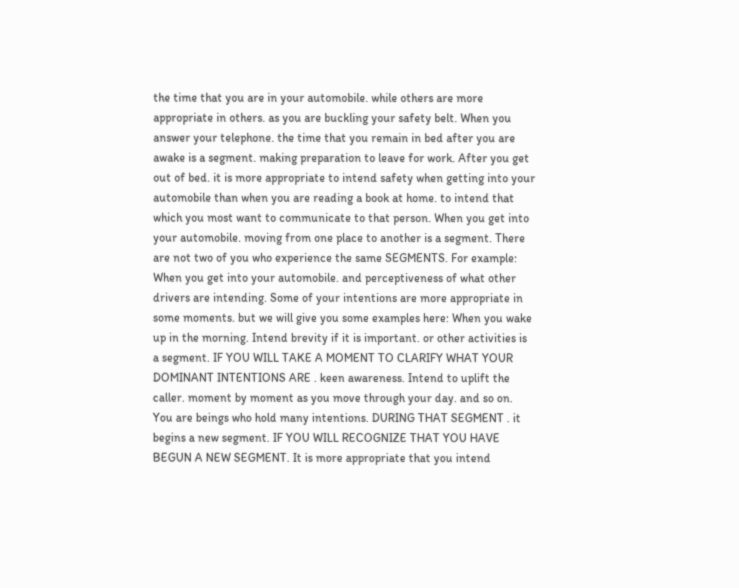the time that you are in your automobile. while others are more appropriate in others. as you are buckling your safety belt. When you answer your telephone. the time that you remain in bed after you are awake is a segment. making preparation to leave for work. After you get out of bed. it is more appropriate to intend safety when getting into your automobile than when you are reading a book at home. to intend that which you most want to communicate to that person. When you get into your automobile. moving from one place to another is a segment. There are not two of you who experience the same SEGMENTS. For example: When you get into your automobile. and perceptiveness of what other drivers are intending. Some of your intentions are more appropriate in some moments. but we will give you some examples here: When you wake up in the morning. Intend brevity if it is important. or other activities is a segment. IF YOU WILL TAKE A MOMENT TO CLARIFY WHAT YOUR DOMINANT INTENTIONS ARE . keen awareness. Intend to uplift the caller. moment by moment as you move through your day. and so on. You are beings who hold many intentions. DURING THAT SEGMENT . it begins a new segment. IF YOU WILL RECOGNIZE THAT YOU HAVE BEGUN A NEW SEGMENT. It is more appropriate that you intend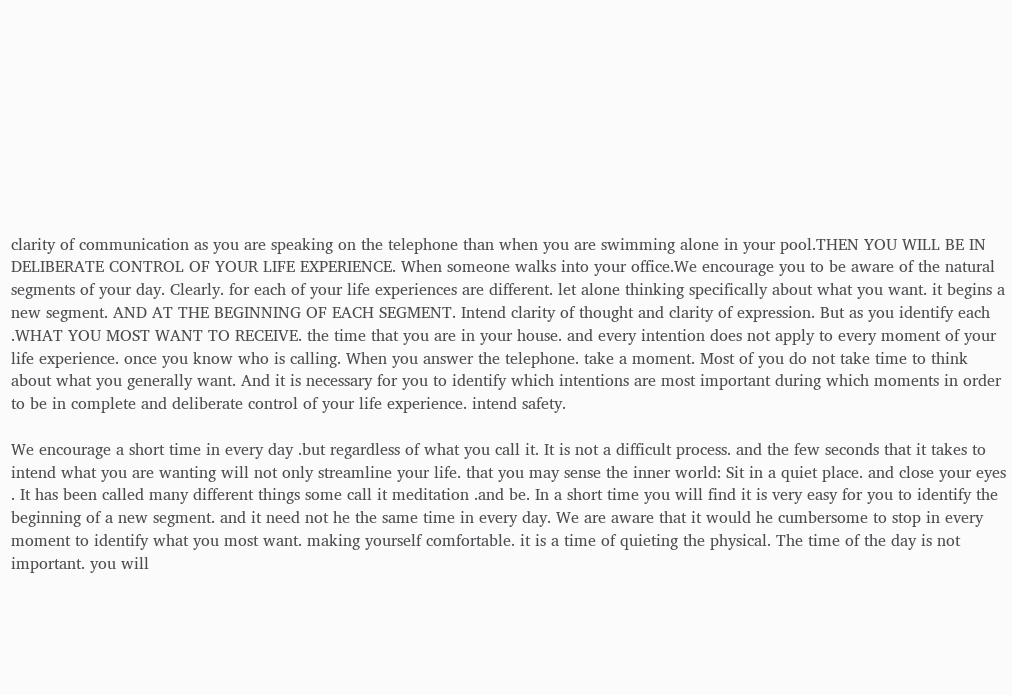clarity of communication as you are speaking on the telephone than when you are swimming alone in your pool.THEN YOU WILL BE IN DELIBERATE CONTROL OF YOUR LIFE EXPERIENCE. When someone walks into your office.We encourage you to be aware of the natural segments of your day. Clearly. for each of your life experiences are different. let alone thinking specifically about what you want. it begins a new segment. AND AT THE BEGINNING OF EACH SEGMENT. Intend clarity of thought and clarity of expression. But as you identify each .WHAT YOU MOST WANT TO RECEIVE. the time that you are in your house. and every intention does not apply to every moment of your life experience. once you know who is calling. When you answer the telephone. take a moment. Most of you do not take time to think about what you generally want. And it is necessary for you to identify which intentions are most important during which moments in order to be in complete and deliberate control of your life experience. intend safety.

We encourage a short time in every day .but regardless of what you call it. It is not a difficult process. and the few seconds that it takes to intend what you are wanting will not only streamline your life. that you may sense the inner world: Sit in a quiet place. and close your eyes . It has been called many different things some call it meditation .and be. In a short time you will find it is very easy for you to identify the beginning of a new segment. and it need not he the same time in every day. We are aware that it would he cumbersome to stop in every moment to identify what you most want. making yourself comfortable. it is a time of quieting the physical. The time of the day is not important. you will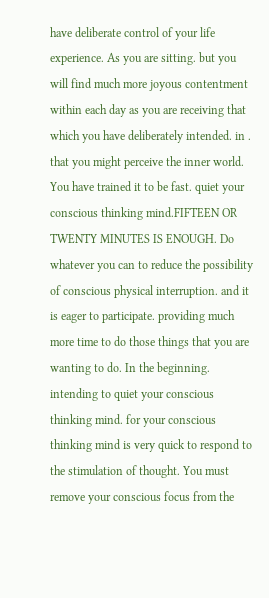have deliberate control of your life experience. As you are sitting. but you will find much more joyous contentment within each day as you are receiving that which you have deliberately intended. in . that you might perceive the inner world. You have trained it to be fast. quiet your conscious thinking mind.FIFTEEN OR TWENTY MINUTES IS ENOUGH. Do whatever you can to reduce the possibility of conscious physical interruption. and it is eager to participate. providing much more time to do those things that you are wanting to do. In the beginning. intending to quiet your conscious thinking mind. for your conscious thinking mind is very quick to respond to the stimulation of thought. You must remove your conscious focus from the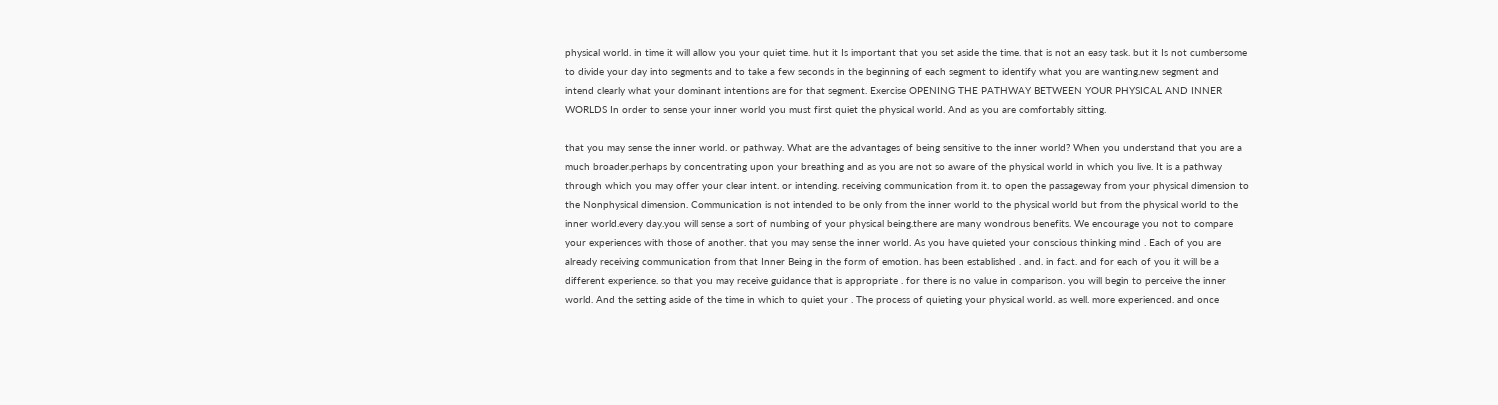physical world. in time it will allow you your quiet time. hut it Is important that you set aside the time. that is not an easy task. but it Is not cumbersome to divide your day into segments and to take a few seconds in the beginning of each segment to identify what you are wanting.new segment and intend clearly what your dominant intentions are for that segment. Exercise OPENING THE PATHWAY BETWEEN YOUR PHYSICAL AND INNER WORLDS In order to sense your inner world you must first quiet the physical world. And as you are comfortably sitting.

that you may sense the inner world. or pathway. What are the advantages of being sensitive to the inner world? When you understand that you are a much broader.perhaps by concentrating upon your breathing and as you are not so aware of the physical world in which you live. It is a pathway through which you may offer your clear intent. or intending. receiving communication from it. to open the passageway from your physical dimension to the Nonphysical dimension. Communication is not intended to be only from the inner world to the physical world but from the physical world to the inner world.every day.you will sense a sort of numbing of your physical being.there are many wondrous benefits. We encourage you not to compare your experiences with those of another. that you may sense the inner world. As you have quieted your conscious thinking mind . Each of you are already receiving communication from that Inner Being in the form of emotion. has been established . and. in fact. and for each of you it will be a different experience. so that you may receive guidance that is appropriate . for there is no value in comparison. you will begin to perceive the inner world. And the setting aside of the time in which to quiet your . The process of quieting your physical world. as well. more experienced. and once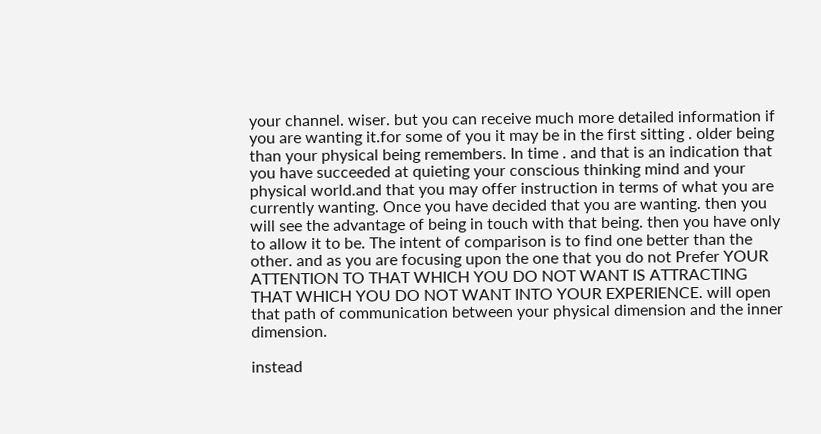your channel. wiser. but you can receive much more detailed information if you are wanting it.for some of you it may be in the first sitting . older being than your physical being remembers. In time . and that is an indication that you have succeeded at quieting your conscious thinking mind and your physical world.and that you may offer instruction in terms of what you are currently wanting. Once you have decided that you are wanting. then you will see the advantage of being in touch with that being. then you have only to allow it to be. The intent of comparison is to find one better than the other. and as you are focusing upon the one that you do not Prefer YOUR ATTENTION TO THAT WHICH YOU DO NOT WANT IS ATTRACTING THAT WHICH YOU DO NOT WANT INTO YOUR EXPERIENCE. will open that path of communication between your physical dimension and the inner dimension.

instead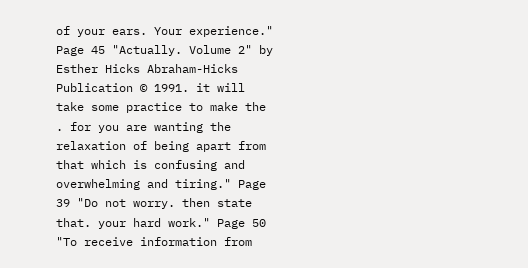of your ears. Your experience." Page 45 "Actually. Volume 2" by Esther Hicks Abraham-Hicks Publication © 1991. it will take some practice to make the . for you are wanting the relaxation of being apart from that which is confusing and overwhelming and tiring." Page 39 "Do not worry. then state that. your hard work." Page 50 "To receive information from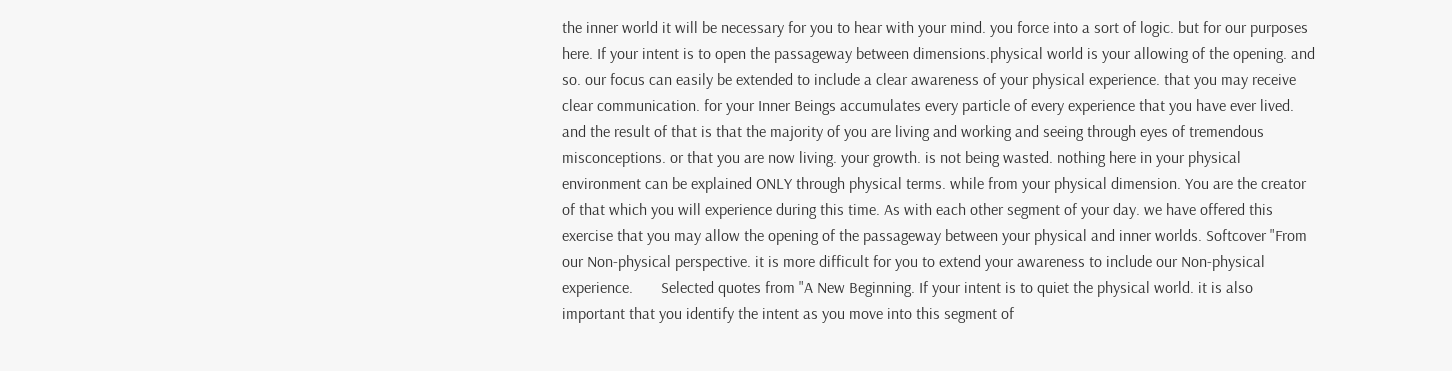the inner world it will be necessary for you to hear with your mind. you force into a sort of logic. but for our purposes here. If your intent is to open the passageway between dimensions.physical world is your allowing of the opening. and so. our focus can easily be extended to include a clear awareness of your physical experience. that you may receive clear communication. for your Inner Beings accumulates every particle of every experience that you have ever lived. and the result of that is that the majority of you are living and working and seeing through eyes of tremendous misconceptions. or that you are now living. your growth. is not being wasted. nothing here in your physical environment can be explained ONLY through physical terms. while from your physical dimension. You are the creator of that which you will experience during this time. As with each other segment of your day. we have offered this exercise that you may allow the opening of the passageway between your physical and inner worlds. Softcover "From our Non-physical perspective. it is more difficult for you to extend your awareness to include our Non-physical experience.       Selected quotes from "A New Beginning. If your intent is to quiet the physical world. it is also important that you identify the intent as you move into this segment of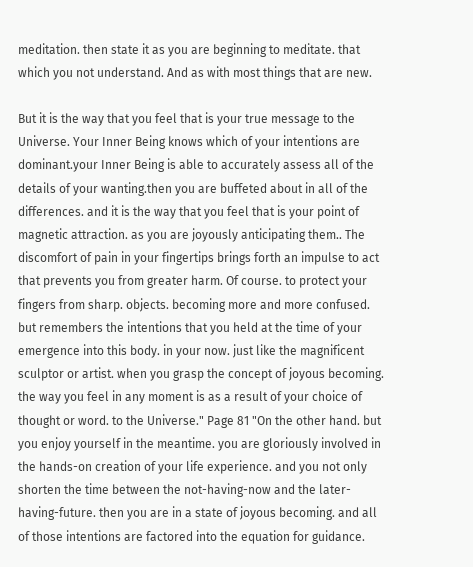meditation. then state it as you are beginning to meditate. that which you not understand. And as with most things that are new.

But it is the way that you feel that is your true message to the Universe. Your Inner Being knows which of your intentions are dominant.your Inner Being is able to accurately assess all of the details of your wanting.then you are buffeted about in all of the differences. and it is the way that you feel that is your point of magnetic attraction. as you are joyously anticipating them.. The discomfort of pain in your fingertips brings forth an impulse to act that prevents you from greater harm. Of course. to protect your fingers from sharp. objects. becoming more and more confused. but remembers the intentions that you held at the time of your emergence into this body. in your now. just like the magnificent sculptor or artist. when you grasp the concept of joyous becoming. the way you feel in any moment is as a result of your choice of thought or word. to the Universe." Page 81 "On the other hand. but you enjoy yourself in the meantime. you are gloriously involved in the hands-on creation of your life experience. and you not only shorten the time between the not-having-now and the later-having-future. then you are in a state of joyous becoming. and all of those intentions are factored into the equation for guidance.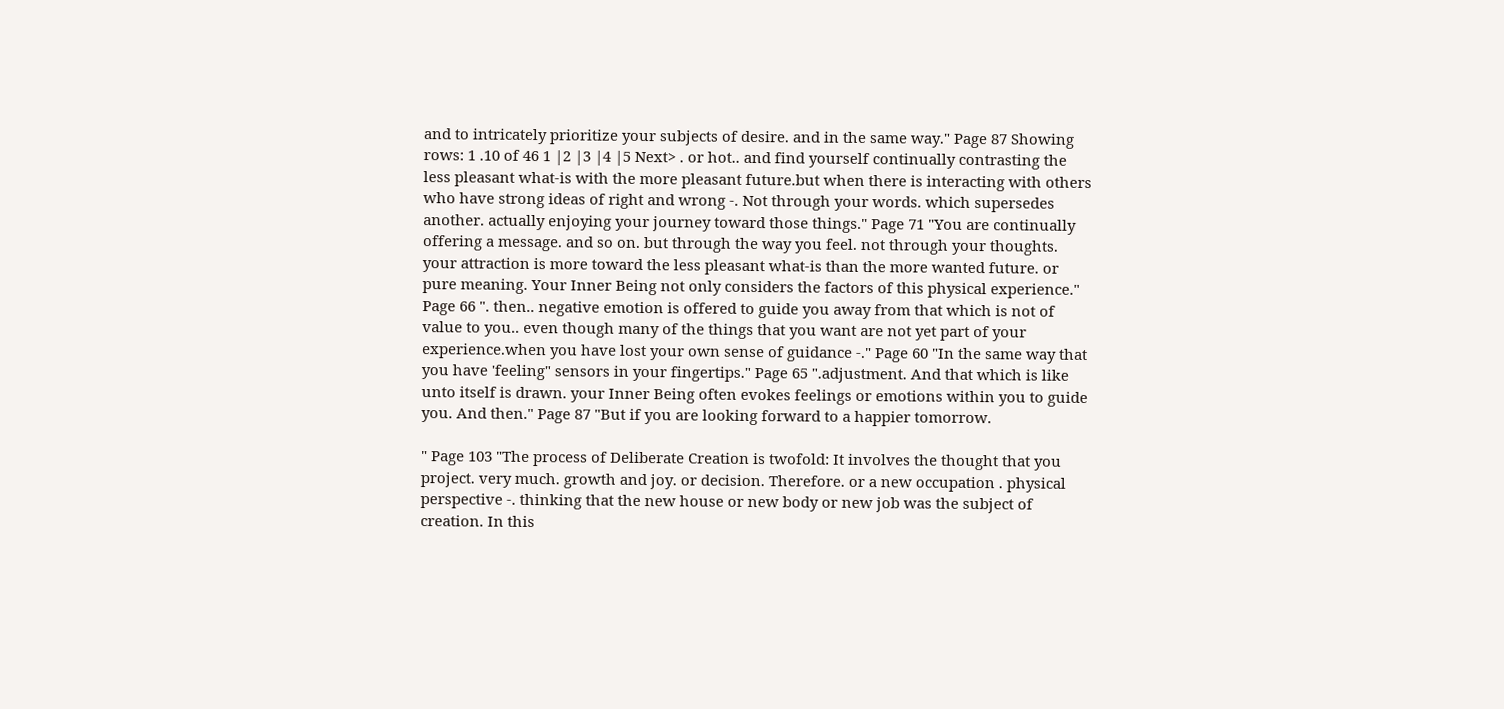and to intricately prioritize your subjects of desire. and in the same way." Page 87 Showing rows: 1 .10 of 46 1 |2 |3 |4 |5 Next> . or hot.. and find yourself continually contrasting the less pleasant what-is with the more pleasant future.but when there is interacting with others who have strong ideas of right and wrong -. Not through your words. which supersedes another. actually enjoying your journey toward those things." Page 71 "You are continually offering a message. and so on. but through the way you feel. not through your thoughts. your attraction is more toward the less pleasant what-is than the more wanted future. or pure meaning. Your Inner Being not only considers the factors of this physical experience." Page 66 ". then.. negative emotion is offered to guide you away from that which is not of value to you.. even though many of the things that you want are not yet part of your experience.when you have lost your own sense of guidance -." Page 60 "In the same way that you have 'feeling" sensors in your fingertips." Page 65 ".adjustment. And that which is like unto itself is drawn. your Inner Being often evokes feelings or emotions within you to guide you. And then." Page 87 "But if you are looking forward to a happier tomorrow.

" Page 103 "The process of Deliberate Creation is twofold: It involves the thought that you project. very much. growth and joy. or decision. Therefore. or a new occupation . physical perspective -. thinking that the new house or new body or new job was the subject of creation. In this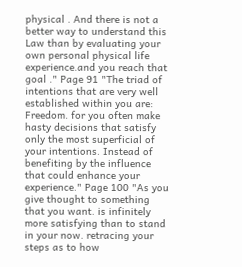physical . And there is not a better way to understand this Law than by evaluating your own personal physical life experience.and you reach that goal ." Page 91 "The triad of intentions that are very well established within you are: Freedom. for you often make hasty decisions that satisfy only the most superficial of your intentions. Instead of benefiting by the influence that could enhance your experience." Page 100 "As you give thought to something that you want. is infinitely more satisfying than to stand in your now. retracing your steps as to how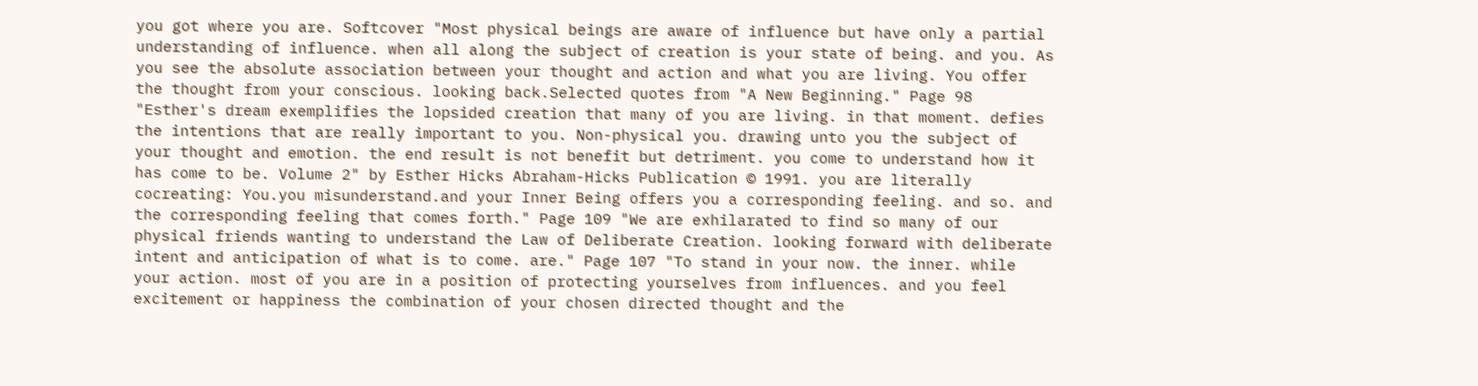you got where you are. Softcover "Most physical beings are aware of influence but have only a partial understanding of influence. when all along the subject of creation is your state of being. and you. As you see the absolute association between your thought and action and what you are living. You offer the thought from your conscious. looking back.Selected quotes from "A New Beginning." Page 98 "Esther's dream exemplifies the lopsided creation that many of you are living. in that moment. defies the intentions that are really important to you. Non-physical you. drawing unto you the subject of your thought and emotion. the end result is not benefit but detriment. you come to understand how it has come to be. Volume 2" by Esther Hicks Abraham-Hicks Publication © 1991. you are literally cocreating: You.you misunderstand.and your Inner Being offers you a corresponding feeling. and so. and the corresponding feeling that comes forth." Page 109 "We are exhilarated to find so many of our physical friends wanting to understand the Law of Deliberate Creation. looking forward with deliberate intent and anticipation of what is to come. are." Page 107 "To stand in your now. the inner. while your action. most of you are in a position of protecting yourselves from influences. and you feel excitement or happiness the combination of your chosen directed thought and the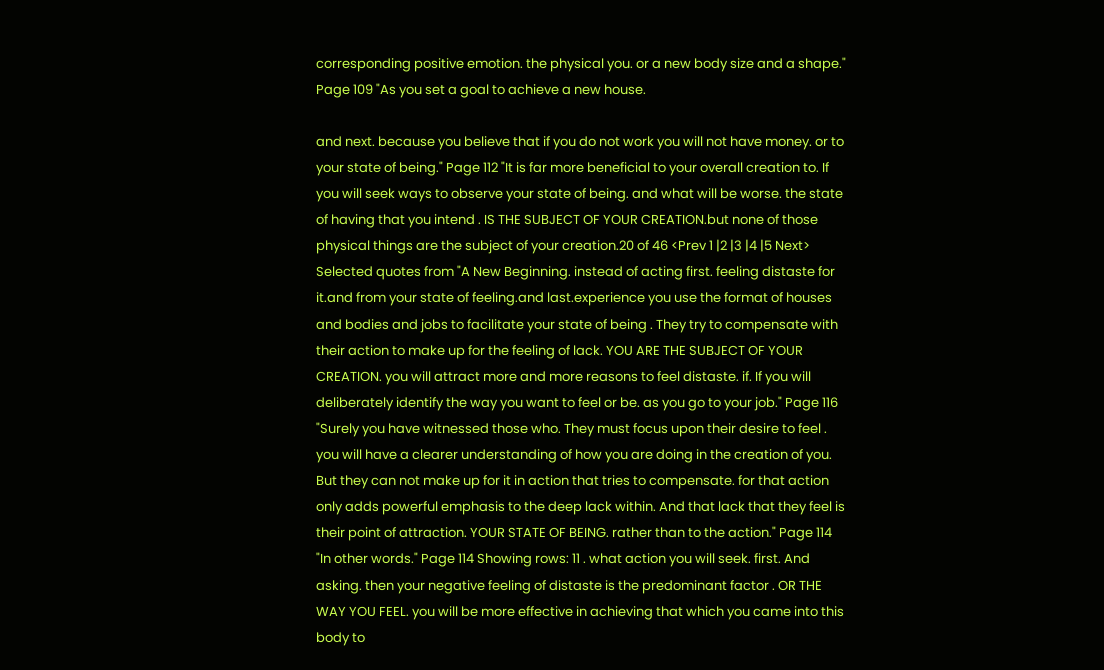corresponding positive emotion. the physical you. or a new body size and a shape." Page 109 "As you set a goal to achieve a new house.

and next. because you believe that if you do not work you will not have money. or to your state of being." Page 112 "It is far more beneficial to your overall creation to. If you will seek ways to observe your state of being. and what will be worse. the state of having that you intend . IS THE SUBJECT OF YOUR CREATION.but none of those physical things are the subject of your creation.20 of 46 <Prev 1 |2 |3 |4 |5 Next> Selected quotes from "A New Beginning. instead of acting first. feeling distaste for it.and from your state of feeling.and last.experience you use the format of houses and bodies and jobs to facilitate your state of being . They try to compensate with their action to make up for the feeling of lack. YOU ARE THE SUBJECT OF YOUR CREATION. you will attract more and more reasons to feel distaste. if. If you will deliberately identify the way you want to feel or be. as you go to your job." Page 116 "Surely you have witnessed those who. They must focus upon their desire to feel . you will have a clearer understanding of how you are doing in the creation of you. But they can not make up for it in action that tries to compensate. for that action only adds powerful emphasis to the deep lack within. And that lack that they feel is their point of attraction. YOUR STATE OF BEING. rather than to the action." Page 114 "In other words." Page 114 Showing rows: 11 . what action you will seek. first. And asking. then your negative feeling of distaste is the predominant factor . OR THE WAY YOU FEEL. you will be more effective in achieving that which you came into this body to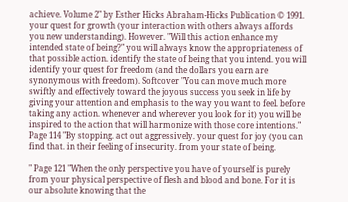achieve. Volume 2" by Esther Hicks Abraham-Hicks Publication © 1991. your quest for growth (your interaction with others always affords you new understanding). However. "Will this action enhance my intended state of being?" you will always know the appropriateness of that possible action. identify the state of being that you intend. you will identify your quest for freedom (and the dollars you earn are synonymous with freedom). Softcover "You can move much more swiftly and effectively toward the joyous success you seek in life by giving your attention and emphasis to the way you want to feel. before taking any action. whenever and wherever you look for it) you will be inspired to the action that will harmonize with those core intentions." Page 114 "By stopping. act out aggressively. your quest for joy (you can find that. in their feeling of insecurity. from your state of being.

" Page 121 "When the only perspective you have of yourself is purely from your physical perspective of flesh and blood and bone. For it is our absolute knowing that the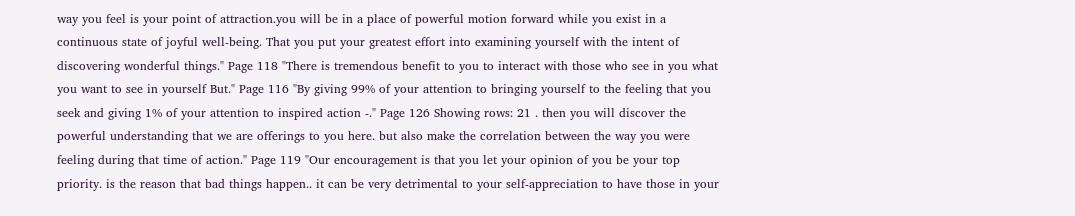way you feel is your point of attraction.you will be in a place of powerful motion forward while you exist in a continuous state of joyful well-being. That you put your greatest effort into examining yourself with the intent of discovering wonderful things." Page 118 "There is tremendous benefit to you to interact with those who see in you what you want to see in yourself But." Page 116 "By giving 99% of your attention to bringing yourself to the feeling that you seek and giving 1% of your attention to inspired action -." Page 126 Showing rows: 21 . then you will discover the powerful understanding that we are offerings to you here. but also make the correlation between the way you were feeling during that time of action." Page 119 "Our encouragement is that you let your opinion of you be your top priority. is the reason that bad things happen.. it can be very detrimental to your self-appreciation to have those in your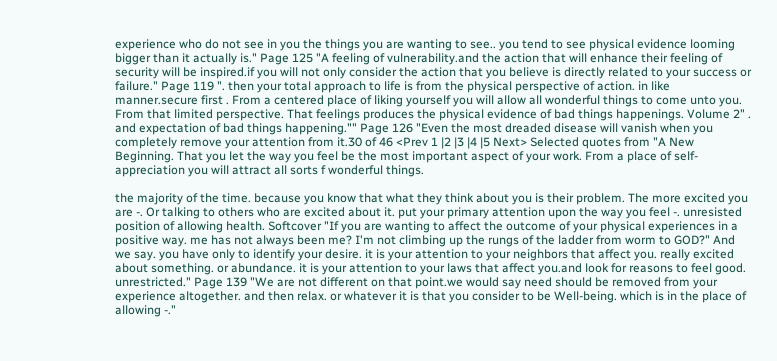experience who do not see in you the things you are wanting to see.. you tend to see physical evidence looming bigger than it actually is." Page 125 "A feeling of vulnerability.and the action that will enhance their feeling of security will be inspired.if you will not only consider the action that you believe is directly related to your success or failure." Page 119 ". then your total approach to life is from the physical perspective of action. in like manner.secure first . From a centered place of liking yourself you will allow all wonderful things to come unto you. From that limited perspective. That feelings produces the physical evidence of bad things happenings. Volume 2" . and expectation of bad things happening."" Page 126 "Even the most dreaded disease will vanish when you completely remove your attention from it.30 of 46 <Prev 1 |2 |3 |4 |5 Next> Selected quotes from "A New Beginning. That you let the way you feel be the most important aspect of your work. From a place of self-appreciation you will attract all sorts f wonderful things.

the majority of the time. because you know that what they think about you is their problem. The more excited you are -. Or talking to others who are excited about it. put your primary attention upon the way you feel -. unresisted position of allowing health. Softcover "If you are wanting to affect the outcome of your physical experiences in a positive way. me has not always been me? I'm not climbing up the rungs of the ladder from worm to GOD?" And we say. you have only to identify your desire. it is your attention to your neighbors that affect you. really excited about something. or abundance. it is your attention to your laws that affect you.and look for reasons to feel good. unrestricted." Page 139 "We are not different on that point.we would say need should be removed from your experience altogether. and then relax. or whatever it is that you consider to be Well-being. which is in the place of allowing -."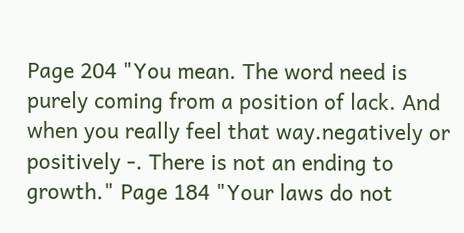Page 204 "You mean. The word need is purely coming from a position of lack. And when you really feel that way.negatively or positively -. There is not an ending to growth." Page 184 "Your laws do not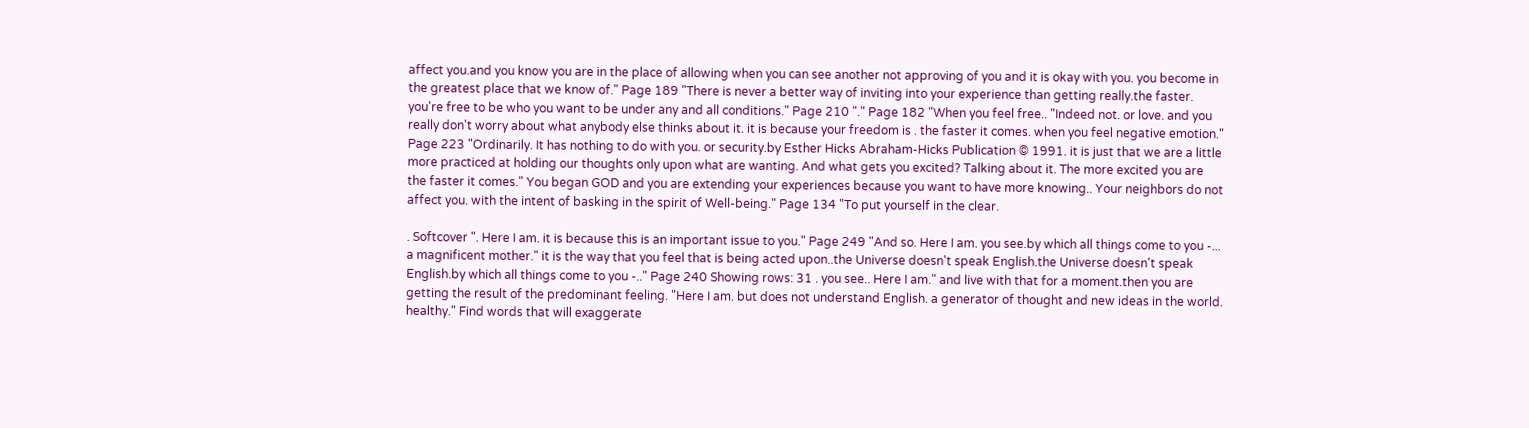affect you.and you know you are in the place of allowing when you can see another not approving of you and it is okay with you. you become in the greatest place that we know of." Page 189 "There is never a better way of inviting into your experience than getting really.the faster. you're free to be who you want to be under any and all conditions." Page 210 "." Page 182 "When you feel free.. "Indeed not. or love. and you really don't worry about what anybody else thinks about it. it is because your freedom is . the faster it comes. when you feel negative emotion." Page 223 "Ordinarily. It has nothing to do with you. or security.by Esther Hicks Abraham-Hicks Publication © 1991. it is just that we are a little more practiced at holding our thoughts only upon what are wanting. And what gets you excited? Talking about it. The more excited you are the faster it comes." You began GOD and you are extending your experiences because you want to have more knowing.. Your neighbors do not affect you. with the intent of basking in the spirit of Well-being." Page 134 "To put yourself in the clear.

. Softcover ". Here I am. it is because this is an important issue to you." Page 249 "And so. Here I am. you see.by which all things come to you -... a magnificent mother." it is the way that you feel that is being acted upon..the Universe doesn't speak English.the Universe doesn't speak English.by which all things come to you -.." Page 240 Showing rows: 31 . you see.. Here I am." and live with that for a moment.then you are getting the result of the predominant feeling. "Here I am. but does not understand English. a generator of thought and new ideas in the world. healthy." Find words that will exaggerate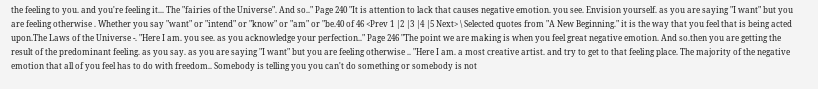the feeling to you. and you're feeling it... The "fairies of the Universe". And so.." Page 240 "It is attention to lack that causes negative emotion. you see. Envision yourself. as you are saying "I want" but you are feeling otherwise . Whether you say "want" or "intend" or "know" or "am" or "be.40 of 46 <Prev 1 |2 |3 |4 |5 Next> \ Selected quotes from "A New Beginning." it is the way that you feel that is being acted upon.The Laws of the Universe -. "Here I am. you see. as you acknowledge your perfection.." Page 246 "The point we are making is when you feel great negative emotion. And so.then you are getting the result of the predominant feeling. as you say. as you are saying "I want" but you are feeling otherwise .. "Here I am. a most creative artist. and try to get to that feeling place. The majority of the negative emotion that all of you feel has to do with freedom.. Somebody is telling you you can't do something or somebody is not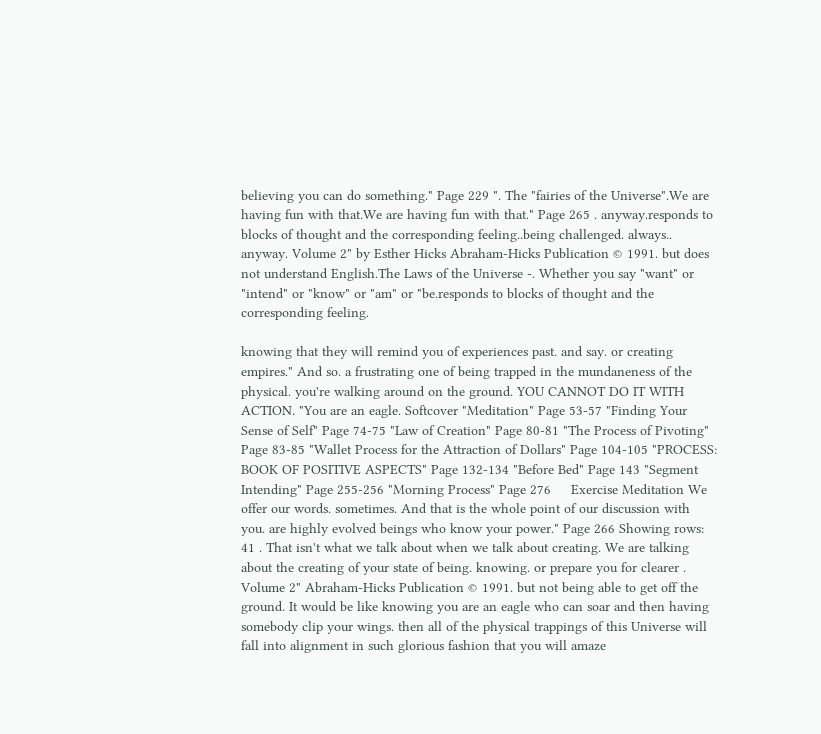believing you can do something." Page 229 ". The "fairies of the Universe".We are having fun with that.We are having fun with that." Page 265 . anyway.responds to blocks of thought and the corresponding feeling..being challenged. always.. anyway. Volume 2" by Esther Hicks Abraham-Hicks Publication © 1991. but does not understand English.The Laws of the Universe -. Whether you say "want" or "intend" or "know" or "am" or "be.responds to blocks of thought and the corresponding feeling.

knowing that they will remind you of experiences past. and say. or creating empires." And so. a frustrating one of being trapped in the mundaneness of the physical. you're walking around on the ground. YOU CANNOT DO IT WITH ACTION. "You are an eagle. Softcover "Meditation" Page 53-57 "Finding Your Sense of Self" Page 74-75 "Law of Creation" Page 80-81 "The Process of Pivoting" Page 83-85 "Wallet Process for the Attraction of Dollars" Page 104-105 "PROCESS: BOOK OF POSITIVE ASPECTS" Page 132-134 "Before Bed" Page 143 "Segment Intending" Page 255-256 "Morning Process" Page 276     Exercise Meditation We offer our words. sometimes. And that is the whole point of our discussion with you. are highly evolved beings who know your power." Page 266 Showing rows: 41 . That isn't what we talk about when we talk about creating. We are talking about the creating of your state of being. knowing. or prepare you for clearer . Volume 2" Abraham-Hicks Publication © 1991. but not being able to get off the ground. It would be like knowing you are an eagle who can soar and then having somebody clip your wings. then all of the physical trappings of this Universe will fall into alignment in such glorious fashion that you will amaze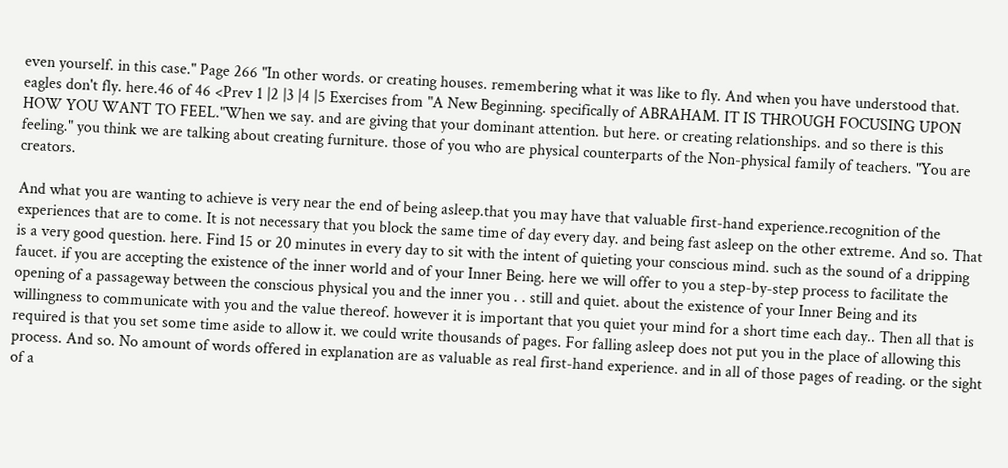even yourself. in this case." Page 266 "In other words. or creating houses. remembering what it was like to fly. And when you have understood that. eagles don't fly. here.46 of 46 <Prev 1 |2 |3 |4 |5 Exercises from "A New Beginning. specifically of ABRAHAM. IT IS THROUGH FOCUSING UPON HOW YOU WANT TO FEEL."When we say. and are giving that your dominant attention. but here. or creating relationships. and so there is this feeling." you think we are talking about creating furniture. those of you who are physical counterparts of the Non-physical family of teachers. "You are creators.

And what you are wanting to achieve is very near the end of being asleep.that you may have that valuable first-hand experience.recognition of the experiences that are to come. It is not necessary that you block the same time of day every day. and being fast asleep on the other extreme. And so. That is a very good question. here. Find 15 or 20 minutes in every day to sit with the intent of quieting your conscious mind. such as the sound of a dripping faucet. if you are accepting the existence of the inner world and of your Inner Being. here we will offer to you a step-by-step process to facilitate the opening of a passageway between the conscious physical you and the inner you . . still and quiet. about the existence of your Inner Being and its willingness to communicate with you and the value thereof. however it is important that you quiet your mind for a short time each day.. Then all that is required is that you set some time aside to allow it. we could write thousands of pages. For falling asleep does not put you in the place of allowing this process. And so. No amount of words offered in explanation are as valuable as real first-hand experience. and in all of those pages of reading. or the sight of a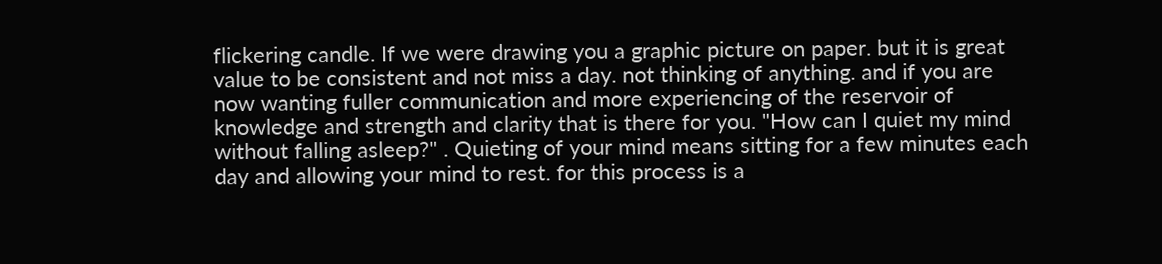flickering candle. If we were drawing you a graphic picture on paper. but it is great value to be consistent and not miss a day. not thinking of anything. and if you are now wanting fuller communication and more experiencing of the reservoir of knowledge and strength and clarity that is there for you. "How can I quiet my mind without falling asleep?" . Quieting of your mind means sitting for a few minutes each day and allowing your mind to rest. for this process is a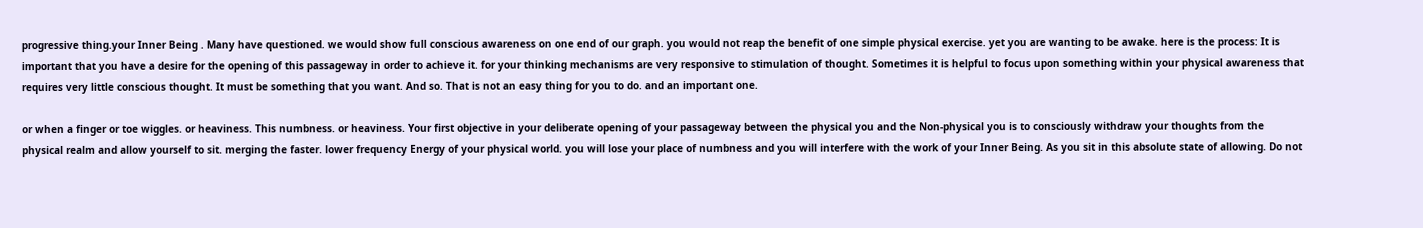progressive thing.your Inner Being . Many have questioned. we would show full conscious awareness on one end of our graph. you would not reap the benefit of one simple physical exercise. yet you are wanting to be awake. here is the process: It is important that you have a desire for the opening of this passageway in order to achieve it. for your thinking mechanisms are very responsive to stimulation of thought. Sometimes it is helpful to focus upon something within your physical awareness that requires very little conscious thought. It must be something that you want. And so. That is not an easy thing for you to do. and an important one.

or when a finger or toe wiggles. or heaviness. This numbness. or heaviness. Your first objective in your deliberate opening of your passageway between the physical you and the Non-physical you is to consciously withdraw your thoughts from the physical realm and allow yourself to sit. merging the faster. lower frequency Energy of your physical world. you will lose your place of numbness and you will interfere with the work of your Inner Being. As you sit in this absolute state of allowing. Do not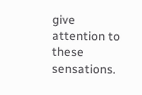give attention to these sensations.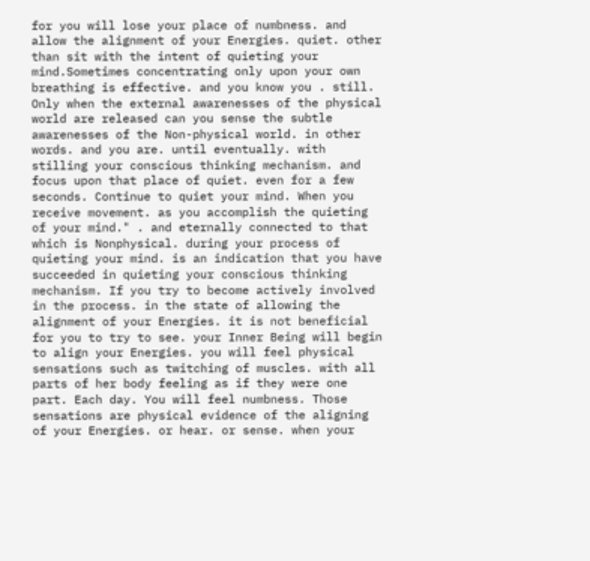for you will lose your place of numbness. and allow the alignment of your Energies. quiet. other than sit with the intent of quieting your mind.Sometimes concentrating only upon your own breathing is effective. and you know you . still. Only when the external awarenesses of the physical world are released can you sense the subtle awarenesses of the Non-physical world. in other words. and you are. until eventually. with stilling your conscious thinking mechanism. and focus upon that place of quiet. even for a few seconds. Continue to quiet your mind. When you receive movement. as you accomplish the quieting of your mind." . and eternally connected to that which is Nonphysical. during your process of quieting your mind. is an indication that you have succeeded in quieting your conscious thinking mechanism. If you try to become actively involved in the process. in the state of allowing the alignment of your Energies. it is not beneficial for you to try to see. your Inner Being will begin to align your Energies. you will feel physical sensations such as twitching of muscles. with all parts of her body feeling as if they were one part. Each day. You will feel numbness. Those sensations are physical evidence of the aligning of your Energies. or hear. or sense. when your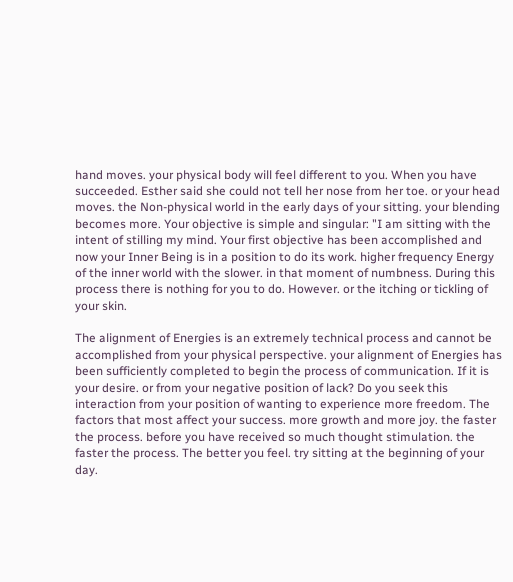hand moves. your physical body will feel different to you. When you have succeeded. Esther said she could not tell her nose from her toe. or your head moves. the Non-physical world in the early days of your sitting. your blending becomes more. Your objective is simple and singular: "I am sitting with the intent of stilling my mind. Your first objective has been accomplished and now your Inner Being is in a position to do its work. higher frequency Energy of the inner world with the slower. in that moment of numbness. During this process there is nothing for you to do. However. or the itching or tickling of your skin.

The alignment of Energies is an extremely technical process and cannot be accomplished from your physical perspective. your alignment of Energies has been sufficiently completed to begin the process of communication. If it is your desire. or from your negative position of lack? Do you seek this interaction from your position of wanting to experience more freedom. The factors that most affect your success. more growth and more joy. the faster the process. before you have received so much thought stimulation. the faster the process. The better you feel. try sitting at the beginning of your day.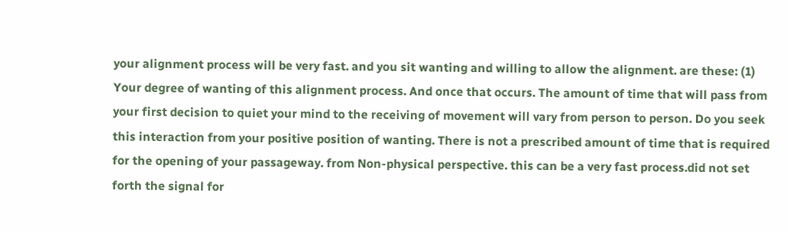your alignment process will be very fast. and you sit wanting and willing to allow the alignment. are these: (1) Your degree of wanting of this alignment process. And once that occurs. The amount of time that will pass from your first decision to quiet your mind to the receiving of movement will vary from person to person. Do you seek this interaction from your positive position of wanting. There is not a prescribed amount of time that is required for the opening of your passageway. from Non-physical perspective. this can be a very fast process.did not set forth the signal for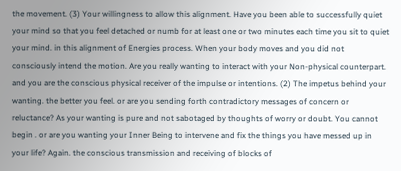the movement. (3) Your willingness to allow this alignment. Have you been able to successfully quiet your mind so that you feel detached or numb for at least one or two minutes each time you sit to quiet your mind. in this alignment of Energies process. When your body moves and you did not consciously intend the motion. Are you really wanting to interact with your Non-physical counterpart. and you are the conscious physical receiver of the impulse or intentions. (2) The impetus behind your wanting. the better you feel. or are you sending forth contradictory messages of concern or reluctance? As your wanting is pure and not sabotaged by thoughts of worry or doubt. You cannot begin . or are you wanting your Inner Being to intervene and fix the things you have messed up in your life? Again. the conscious transmission and receiving of blocks of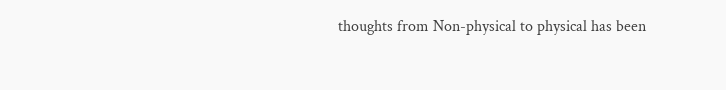thoughts from Non-physical to physical has been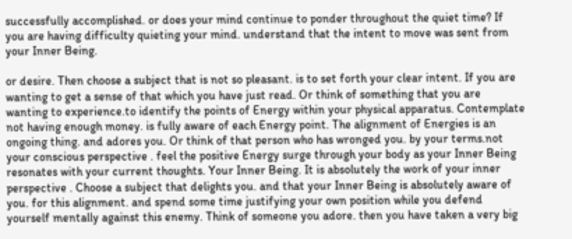successfully accomplished. or does your mind continue to ponder throughout the quiet time? If you are having difficulty quieting your mind. understand that the intent to move was sent from your Inner Being.

or desire. Then choose a subject that is not so pleasant. is to set forth your clear intent. If you are wanting to get a sense of that which you have just read. Or think of something that you are wanting to experience.to identify the points of Energy within your physical apparatus. Contemplate not having enough money. is fully aware of each Energy point. The alignment of Energies is an ongoing thing. and adores you. Or think of that person who has wronged you. by your terms.not your conscious perspective . feel the positive Energy surge through your body as your Inner Being resonates with your current thoughts. Your Inner Being. It is absolutely the work of your inner perspective . Choose a subject that delights you. and that your Inner Being is absolutely aware of you. for this alignment. and spend some time justifying your own position while you defend yourself mentally against this enemy. Think of someone you adore. then you have taken a very big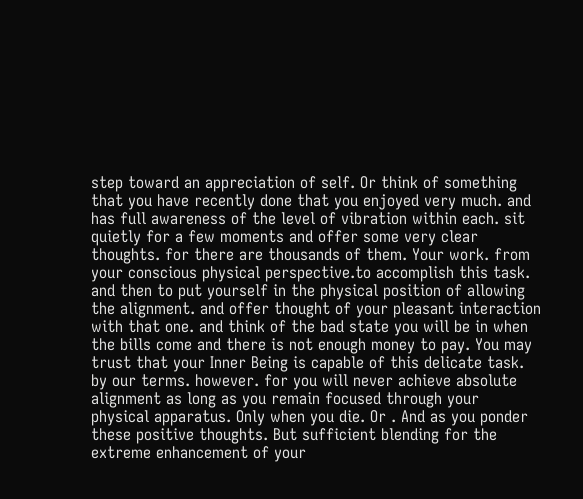step toward an appreciation of self. Or think of something that you have recently done that you enjoyed very much. and has full awareness of the level of vibration within each. sit quietly for a few moments and offer some very clear thoughts. for there are thousands of them. Your work. from your conscious physical perspective.to accomplish this task. and then to put yourself in the physical position of allowing the alignment. and offer thought of your pleasant interaction with that one. and think of the bad state you will be in when the bills come and there is not enough money to pay. You may trust that your Inner Being is capable of this delicate task. by our terms. however. for you will never achieve absolute alignment as long as you remain focused through your physical apparatus. Only when you die. Or . And as you ponder these positive thoughts. But sufficient blending for the extreme enhancement of your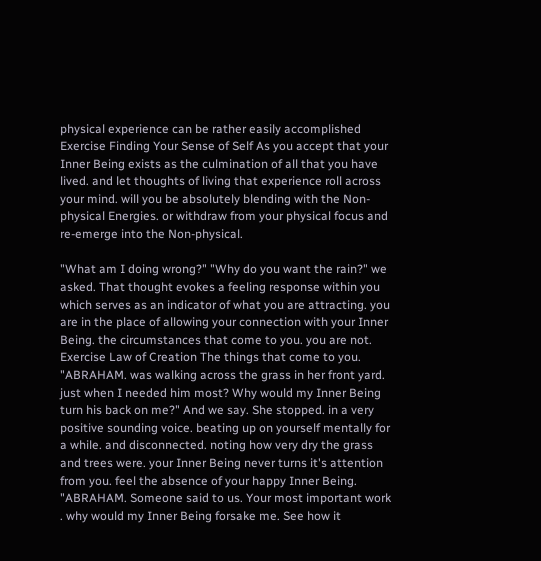physical experience can be rather easily accomplished Exercise Finding Your Sense of Self As you accept that your Inner Being exists as the culmination of all that you have lived. and let thoughts of living that experience roll across your mind. will you be absolutely blending with the Non-physical Energies. or withdraw from your physical focus and re-emerge into the Non-physical.

"What am I doing wrong?" "Why do you want the rain?" we asked. That thought evokes a feeling response within you which serves as an indicator of what you are attracting. you are in the place of allowing your connection with your Inner Being. the circumstances that come to you. you are not. Exercise Law of Creation The things that come to you. "ABRAHAM. was walking across the grass in her front yard. just when I needed him most? Why would my Inner Being turn his back on me?" And we say. She stopped. in a very positive sounding voice. beating up on yourself mentally for a while. and disconnected. noting how very dry the grass and trees were. your Inner Being never turns it's attention from you. feel the absence of your happy Inner Being. "ABRAHAM. Someone said to us. Your most important work . why would my Inner Being forsake me. See how it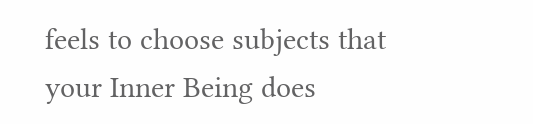feels to choose subjects that your Inner Being does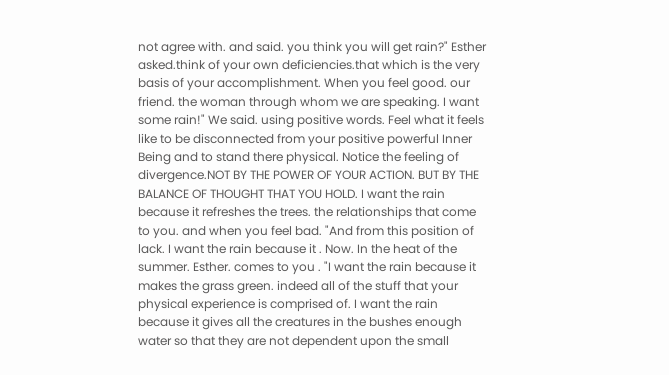not agree with. and said. you think you will get rain?" Esther asked.think of your own deficiencies.that which is the very basis of your accomplishment. When you feel good. our friend. the woman through whom we are speaking. I want some rain!" We said. using positive words. Feel what it feels like to be disconnected from your positive powerful Inner Being and to stand there physical. Notice the feeling of divergence.NOT BY THE POWER OF YOUR ACTION. BUT BY THE BALANCE OF THOUGHT THAT YOU HOLD. I want the rain because it refreshes the trees. the relationships that come to you. and when you feel bad. "And from this position of lack. I want the rain because it . Now. In the heat of the summer. Esther. comes to you . "I want the rain because it makes the grass green. indeed all of the stuff that your physical experience is comprised of. I want the rain because it gives all the creatures in the bushes enough water so that they are not dependent upon the small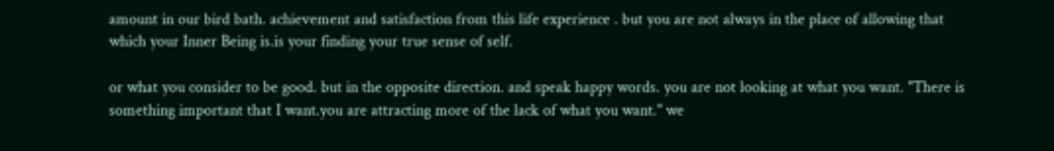amount in our bird bath. achievement and satisfaction from this life experience . but you are not always in the place of allowing that which your Inner Being is.is your finding your true sense of self.

or what you consider to be good. but in the opposite direction. and speak happy words. you are not looking at what you want. "There is something important that I want.you are attracting more of the lack of what you want." we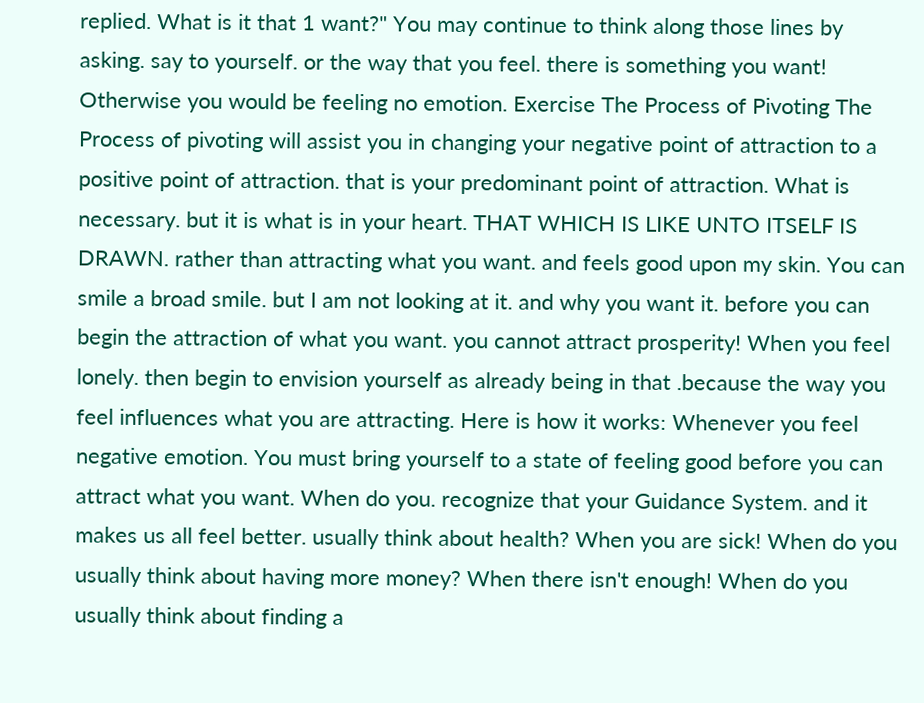replied. What is it that 1 want?" You may continue to think along those lines by asking. say to yourself. or the way that you feel. there is something you want! Otherwise you would be feeling no emotion. Exercise The Process of Pivoting The Process of pivoting will assist you in changing your negative point of attraction to a positive point of attraction. that is your predominant point of attraction. What is necessary. but it is what is in your heart. THAT WHICH IS LIKE UNTO ITSELF IS DRAWN. rather than attracting what you want. and feels good upon my skin. You can smile a broad smile. but I am not looking at it. and why you want it. before you can begin the attraction of what you want. you cannot attract prosperity! When you feel lonely. then begin to envision yourself as already being in that .because the way you feel influences what you are attracting. Here is how it works: Whenever you feel negative emotion. You must bring yourself to a state of feeling good before you can attract what you want. When do you. recognize that your Guidance System. and it makes us all feel better. usually think about health? When you are sick! When do you usually think about having more money? When there isn't enough! When do you usually think about finding a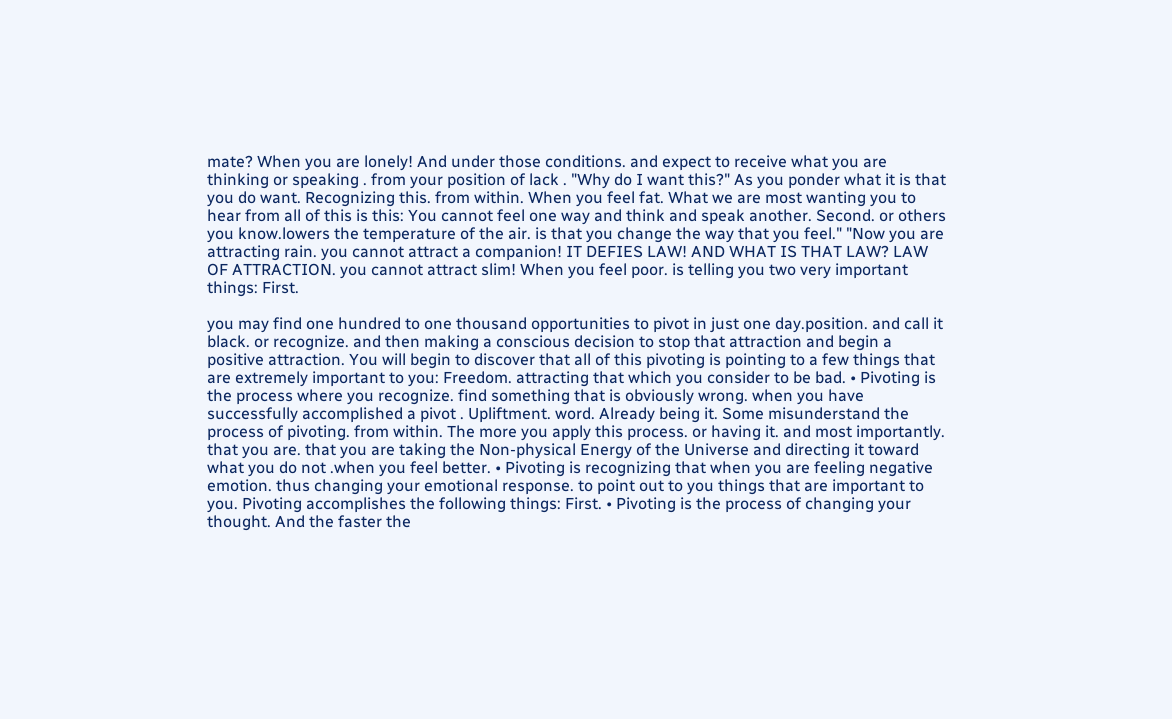mate? When you are lonely! And under those conditions. and expect to receive what you are thinking or speaking . from your position of lack . "Why do I want this?" As you ponder what it is that you do want. Recognizing this. from within. When you feel fat. What we are most wanting you to hear from all of this is this: You cannot feel one way and think and speak another. Second. or others you know.lowers the temperature of the air. is that you change the way that you feel." "Now you are attracting rain. you cannot attract a companion! IT DEFIES LAW! AND WHAT IS THAT LAW? LAW OF ATTRACTION. you cannot attract slim! When you feel poor. is telling you two very important things: First.

you may find one hundred to one thousand opportunities to pivot in just one day.position. and call it black. or recognize. and then making a conscious decision to stop that attraction and begin a positive attraction. You will begin to discover that all of this pivoting is pointing to a few things that are extremely important to you: Freedom. attracting that which you consider to be bad. • Pivoting is the process where you recognize. find something that is obviously wrong. when you have successfully accomplished a pivot . Upliftment. word. Already being it. Some misunderstand the process of pivoting. from within. The more you apply this process. or having it. and most importantly. that you are. that you are taking the Non-physical Energy of the Universe and directing it toward what you do not .when you feel better. • Pivoting is recognizing that when you are feeling negative emotion. thus changing your emotional response. to point out to you things that are important to you. Pivoting accomplishes the following things: First. • Pivoting is the process of changing your thought. And the faster the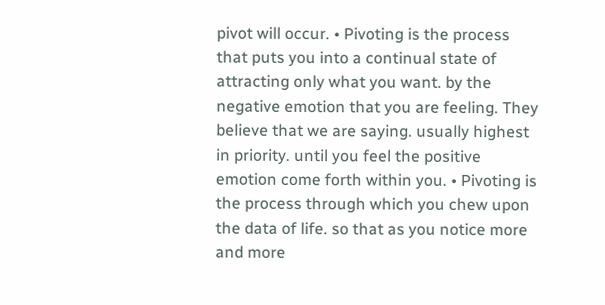pivot will occur. • Pivoting is the process that puts you into a continual state of attracting only what you want. by the negative emotion that you are feeling. They believe that we are saying. usually highest in priority. until you feel the positive emotion come forth within you. • Pivoting is the process through which you chew upon the data of life. so that as you notice more and more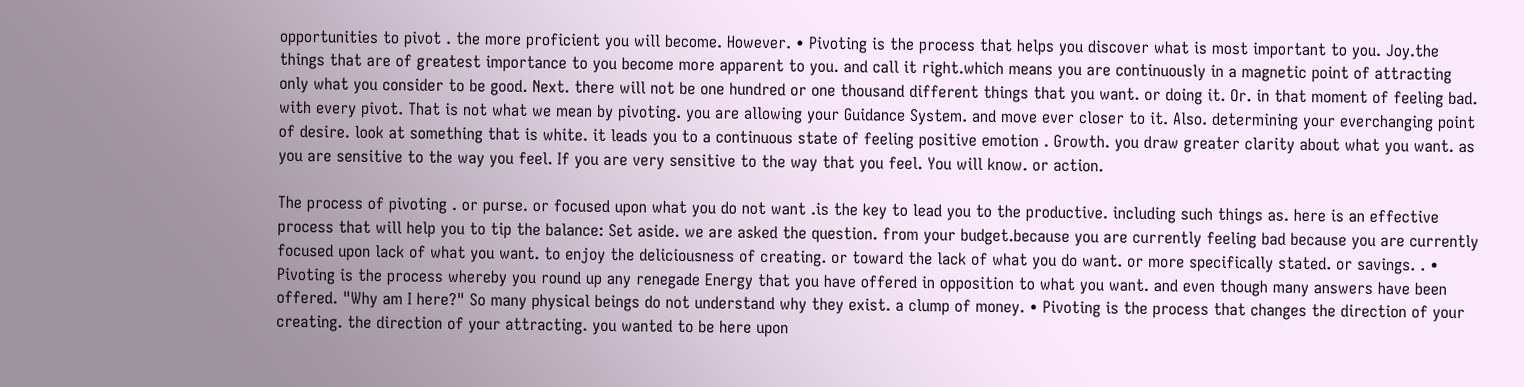opportunities to pivot . the more proficient you will become. However. • Pivoting is the process that helps you discover what is most important to you. Joy.the things that are of greatest importance to you become more apparent to you. and call it right.which means you are continuously in a magnetic point of attracting only what you consider to be good. Next. there will not be one hundred or one thousand different things that you want. or doing it. Or. in that moment of feeling bad. with every pivot. That is not what we mean by pivoting. you are allowing your Guidance System. and move ever closer to it. Also. determining your everchanging point of desire. look at something that is white. it leads you to a continuous state of feeling positive emotion . Growth. you draw greater clarity about what you want. as you are sensitive to the way you feel. If you are very sensitive to the way that you feel. You will know. or action.

The process of pivoting . or purse. or focused upon what you do not want .is the key to lead you to the productive. including such things as. here is an effective process that will help you to tip the balance: Set aside. we are asked the question. from your budget.because you are currently feeling bad because you are currently focused upon lack of what you want. to enjoy the deliciousness of creating. or toward the lack of what you do want. or more specifically stated. or savings. . • Pivoting is the process whereby you round up any renegade Energy that you have offered in opposition to what you want. and even though many answers have been offered. "Why am I here?" So many physical beings do not understand why they exist. a clump of money. • Pivoting is the process that changes the direction of your creating. the direction of your attracting. you wanted to be here upon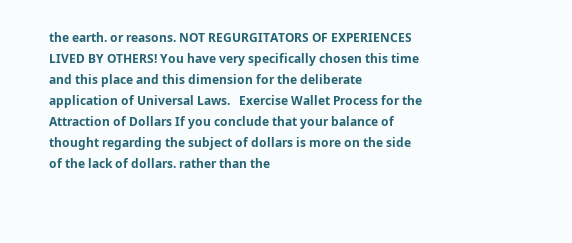the earth. or reasons. NOT REGURGITATORS OF EXPERIENCES LIVED BY OTHERS! You have very specifically chosen this time and this place and this dimension for the deliberate application of Universal Laws.   Exercise Wallet Process for the Attraction of Dollars If you conclude that your balance of thought regarding the subject of dollars is more on the side of the lack of dollars. rather than the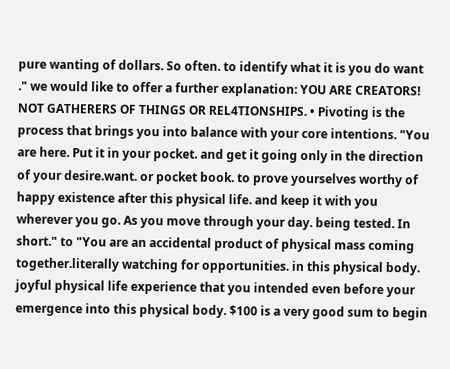pure wanting of dollars. So often. to identify what it is you do want ." we would like to offer a further explanation: YOU ARE CREATORS! NOT GATHERERS OF THINGS OR REL4TIONSHIPS. • Pivoting is the process that brings you into balance with your core intentions. "You are here. Put it in your pocket. and get it going only in the direction of your desire.want. or pocket book. to prove yourselves worthy of happy existence after this physical life. and keep it with you wherever you go. As you move through your day. being tested. In short." to "You are an accidental product of physical mass coming together.literally watching for opportunities. in this physical body. joyful physical life experience that you intended even before your emergence into this physical body. $100 is a very good sum to begin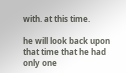with. at this time.

he will look back upon that time that he had only one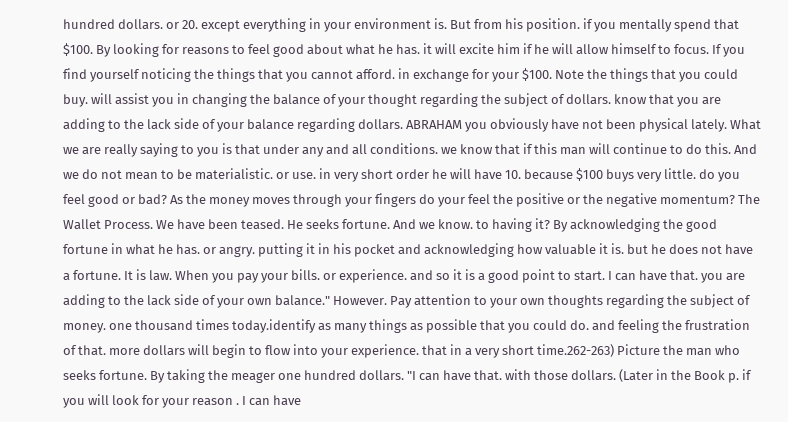hundred dollars. or 20. except everything in your environment is. But from his position. if you mentally spend that $100. By looking for reasons to feel good about what he has. it will excite him if he will allow himself to focus. If you find yourself noticing the things that you cannot afford. in exchange for your $100. Note the things that you could buy. will assist you in changing the balance of your thought regarding the subject of dollars. know that you are adding to the lack side of your balance regarding dollars. ABRAHAM you obviously have not been physical lately. What we are really saying to you is that under any and all conditions. we know that if this man will continue to do this. And we do not mean to be materialistic. or use. in very short order he will have 10. because $100 buys very little. do you feel good or bad? As the money moves through your fingers do your feel the positive or the negative momentum? The Wallet Process. We have been teased. He seeks fortune. And we know. to having it? By acknowledging the good fortune in what he has. or angry. putting it in his pocket and acknowledging how valuable it is. but he does not have a fortune. It is law. When you pay your bills. or experience. and so it is a good point to start. I can have that. you are adding to the lack side of your own balance." However. Pay attention to your own thoughts regarding the subject of money. one thousand times today.identify as many things as possible that you could do. and feeling the frustration of that. more dollars will begin to flow into your experience. that in a very short time.262-263) Picture the man who seeks fortune. By taking the meager one hundred dollars. "I can have that. with those dollars. (Later in the Book p. if you will look for your reason . I can have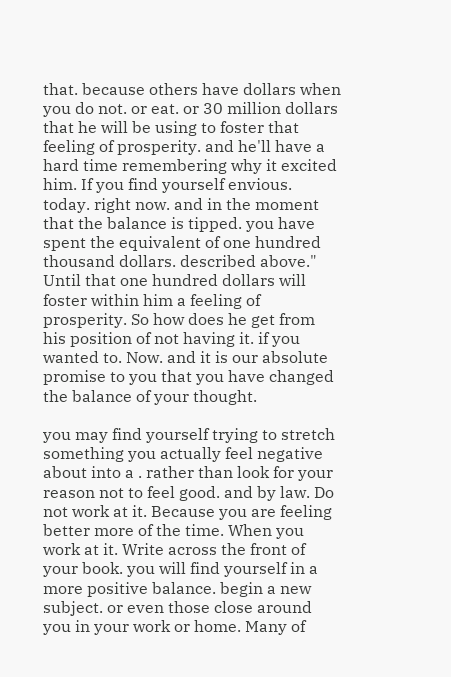that. because others have dollars when you do not. or eat. or 30 million dollars that he will be using to foster that feeling of prosperity. and he'll have a hard time remembering why it excited him. If you find yourself envious. today. right now. and in the moment that the balance is tipped. you have spent the equivalent of one hundred thousand dollars. described above." Until that one hundred dollars will foster within him a feeling of prosperity. So how does he get from his position of not having it. if you wanted to. Now. and it is our absolute promise to you that you have changed the balance of your thought.

you may find yourself trying to stretch something you actually feel negative about into a . rather than look for your reason not to feel good. and by law. Do not work at it. Because you are feeling better more of the time. When you work at it. Write across the front of your book. you will find yourself in a more positive balance. begin a new subject. or even those close around you in your work or home. Many of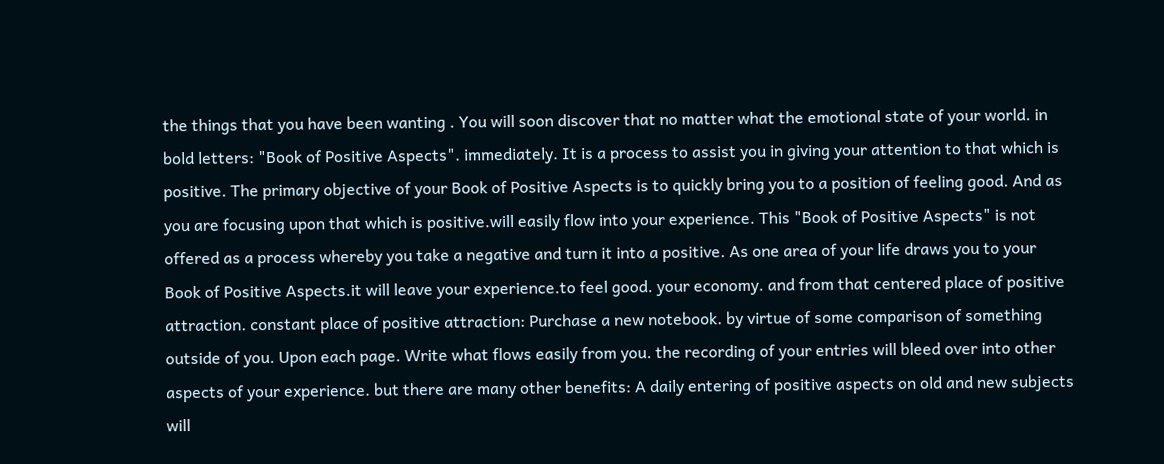the things that you have been wanting . You will soon discover that no matter what the emotional state of your world. in bold letters: "Book of Positive Aspects". immediately. It is a process to assist you in giving your attention to that which is positive. The primary objective of your Book of Positive Aspects is to quickly bring you to a position of feeling good. And as you are focusing upon that which is positive.will easily flow into your experience. This "Book of Positive Aspects" is not offered as a process whereby you take a negative and turn it into a positive. As one area of your life draws you to your Book of Positive Aspects.it will leave your experience.to feel good. your economy. and from that centered place of positive attraction. constant place of positive attraction: Purchase a new notebook. by virtue of some comparison of something outside of you. Upon each page. Write what flows easily from you. the recording of your entries will bleed over into other aspects of your experience. but there are many other benefits: A daily entering of positive aspects on old and new subjects will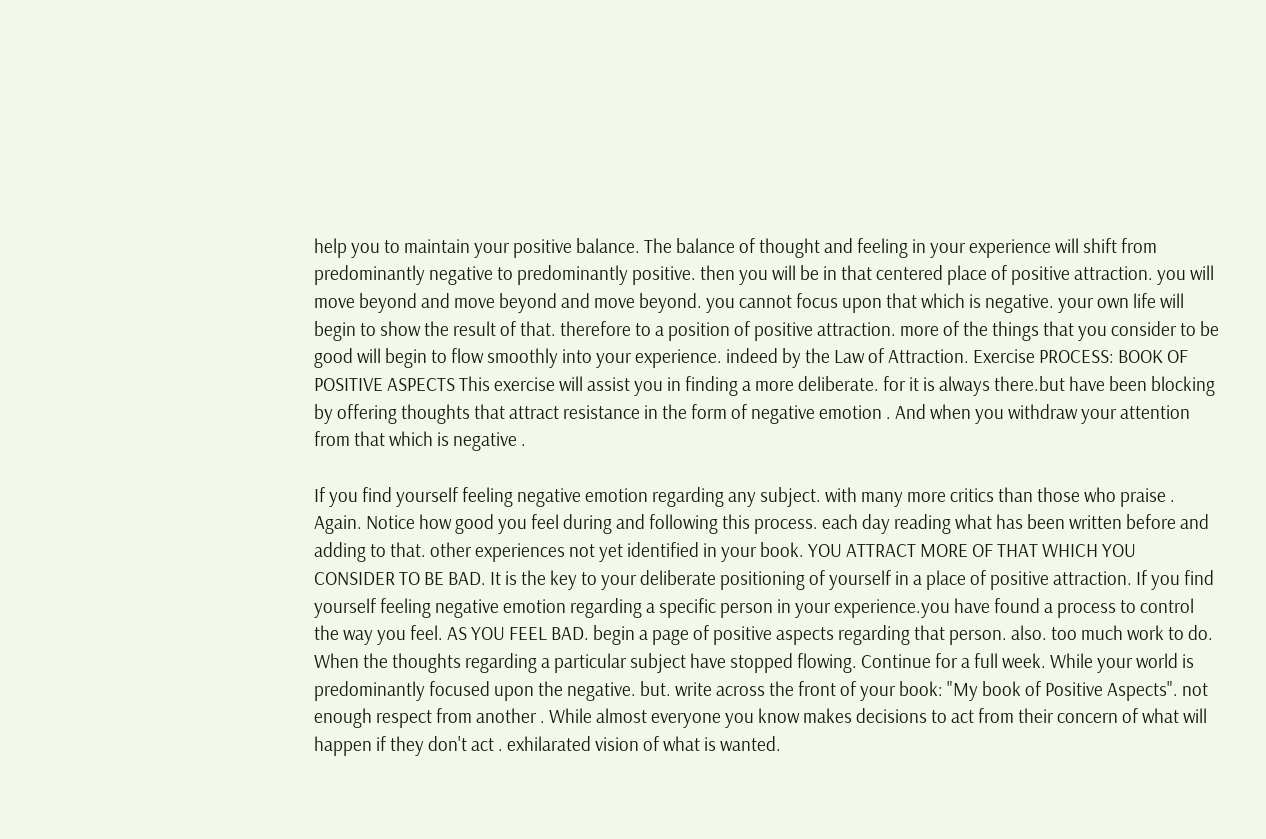help you to maintain your positive balance. The balance of thought and feeling in your experience will shift from predominantly negative to predominantly positive. then you will be in that centered place of positive attraction. you will move beyond and move beyond and move beyond. you cannot focus upon that which is negative. your own life will begin to show the result of that. therefore to a position of positive attraction. more of the things that you consider to be good will begin to flow smoothly into your experience. indeed by the Law of Attraction. Exercise PROCESS: BOOK OF POSITIVE ASPECTS This exercise will assist you in finding a more deliberate. for it is always there.but have been blocking by offering thoughts that attract resistance in the form of negative emotion . And when you withdraw your attention from that which is negative .

If you find yourself feeling negative emotion regarding any subject. with many more critics than those who praise . Again. Notice how good you feel during and following this process. each day reading what has been written before and adding to that. other experiences not yet identified in your book. YOU ATTRACT MORE OF THAT WHICH YOU CONSIDER TO BE BAD. It is the key to your deliberate positioning of yourself in a place of positive attraction. If you find yourself feeling negative emotion regarding a specific person in your experience.you have found a process to control the way you feel. AS YOU FEEL BAD. begin a page of positive aspects regarding that person. also. too much work to do. When the thoughts regarding a particular subject have stopped flowing. Continue for a full week. While your world is predominantly focused upon the negative. but. write across the front of your book: "My book of Positive Aspects". not enough respect from another . While almost everyone you know makes decisions to act from their concern of what will happen if they don't act . exhilarated vision of what is wanted.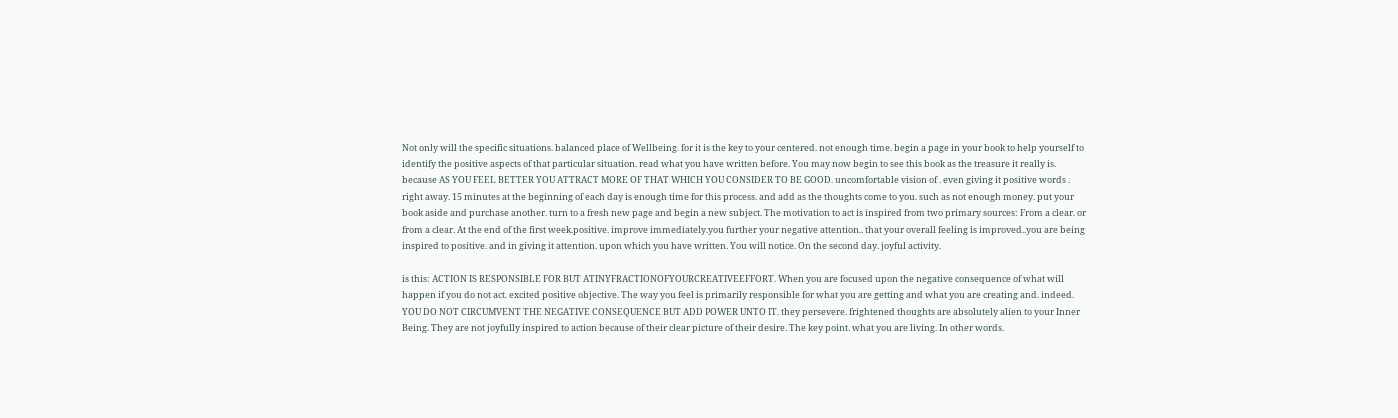Not only will the specific situations. balanced place of Wellbeing. for it is the key to your centered. not enough time. begin a page in your book to help yourself to identify the positive aspects of that particular situation. read what you have written before. You may now begin to see this book as the treasure it really is. because AS YOU FEEL BETTER YOU ATTRACT MORE OF THAT WHICH YOU CONSIDER TO BE GOOD. uncomfortable vision of . even giving it positive words . right away. 15 minutes at the beginning of each day is enough time for this process. and add as the thoughts come to you. such as not enough money. put your book aside and purchase another. turn to a fresh new page and begin a new subject. The motivation to act is inspired from two primary sources: From a clear. or from a clear. At the end of the first week.positive. improve immediately.you further your negative attention.. that your overall feeling is improved..you are being inspired to positive. and in giving it attention. upon which you have written. You will notice. On the second day. joyful activity.

is this: ACTION IS RESPONSIBLE FOR BUT ATINYFRACTIONOFYOURCREATIVEEFFORT. When you are focused upon the negative consequence of what will happen if you do not act. excited positive objective. The way you feel is primarily responsible for what you are getting and what you are creating and. indeed. YOU DO NOT CIRCUMVENT THE NEGATIVE CONSEQUENCE BUT ADD POWER UNTO IT. they persevere. frightened thoughts are absolutely alien to your Inner Being. They are not joyfully inspired to action because of their clear picture of their desire. The key point. what you are living. In other words.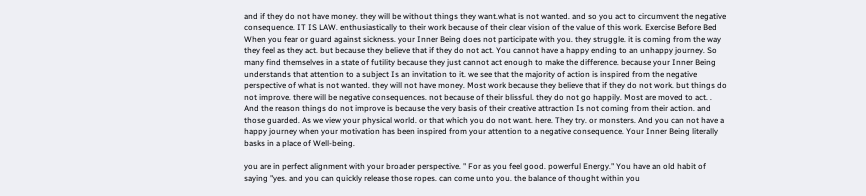and if they do not have money. they will be without things they want.what is not wanted. and so you act to circumvent the negative consequence. IT IS LAW. enthusiastically to their work because of their clear vision of the value of this work. Exercise Before Bed When you fear or guard against sickness. your Inner Being does not participate with you. they struggle. it is coming from the way they feel as they act. but because they believe that if they do not act. You cannot have a happy ending to an unhappy journey. So many find themselves in a state of futility because they just cannot act enough to make the difference. because your Inner Being understands that attention to a subject Is an invitation to it. we see that the majority of action is inspired from the negative perspective of what is not wanted. they will not have money. Most work because they believe that if they do not work. but things do not improve. there will be negative consequences. not because of their blissful. they do not go happily. Most are moved to act. . And the reason things do not improve is because the very basis of their creative attraction Is not coming from their action. and those guarded. As we view your physical world. or that which you do not want. here. They try. or monsters. And you can not have a happy journey when your motivation has been inspired from your attention to a negative consequence. Your Inner Being literally basks in a place of Well-being.

you are in perfect alignment with your broader perspective. " For as you feel good. powerful Energy." You have an old habit of saying "yes. and you can quickly release those ropes. can come unto you. the balance of thought within you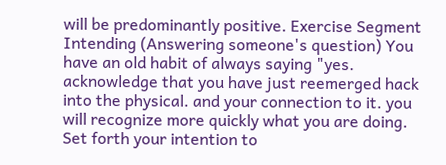will be predominantly positive. Exercise Segment Intending (Answering someone's question) You have an old habit of always saying "yes. acknowledge that you have just reemerged hack into the physical. and your connection to it. you will recognize more quickly what you are doing. Set forth your intention to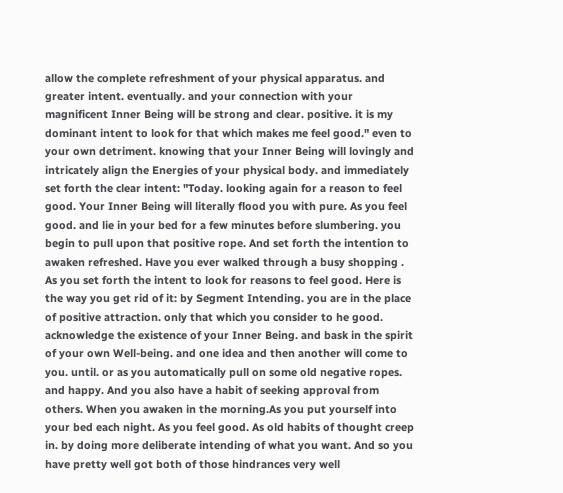allow the complete refreshment of your physical apparatus. and greater intent. eventually. and your connection with your magnificent Inner Being will be strong and clear. positive. it is my dominant intent to look for that which makes me feel good." even to your own detriment. knowing that your Inner Being will lovingly and intricately align the Energies of your physical body. and immediately set forth the clear intent: "Today. looking again for a reason to feel good. Your Inner Being will literally flood you with pure. As you feel good. and lie in your bed for a few minutes before slumbering. you begin to pull upon that positive rope. And set forth the intention to awaken refreshed. Have you ever walked through a busy shopping . As you set forth the intent to look for reasons to feel good. Here is the way you get rid of it: by Segment Intending. you are in the place of positive attraction. only that which you consider to he good. acknowledge the existence of your Inner Being. and bask in the spirit of your own Well-being. and one idea and then another will come to you. until. or as you automatically pull on some old negative ropes. and happy. And you also have a habit of seeking approval from others. When you awaken in the morning.As you put yourself into your bed each night. As you feel good. As old habits of thought creep in. by doing more deliberate intending of what you want. And so you have pretty well got both of those hindrances very well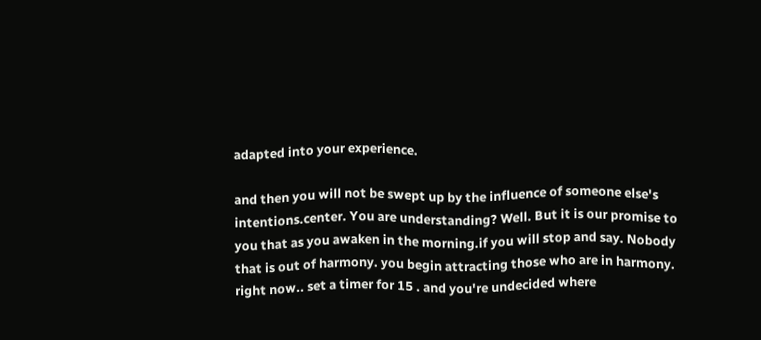adapted into your experience.

and then you will not be swept up by the influence of someone else's intentions.center. You are understanding? Well. But it is our promise to you that as you awaken in the morning.if you will stop and say. Nobody that is out of harmony. you begin attracting those who are in harmony. right now.. set a timer for 15 . and you're undecided where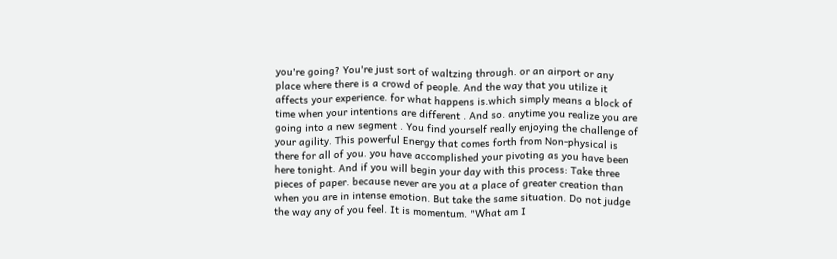you're going? You're just sort of waltzing through. or an airport or any place where there is a crowd of people. And the way that you utilize it affects your experience. for what happens is.which simply means a block of time when your intentions are different . And so. anytime you realize you are going into a new segment . You find yourself really enjoying the challenge of your agility. This powerful Energy that comes forth from Non-physical is there for all of you. you have accomplished your pivoting as you have been here tonight. And if you will begin your day with this process: Take three pieces of paper. because never are you at a place of greater creation than when you are in intense emotion. But take the same situation. Do not judge the way any of you feel. It is momentum. "What am I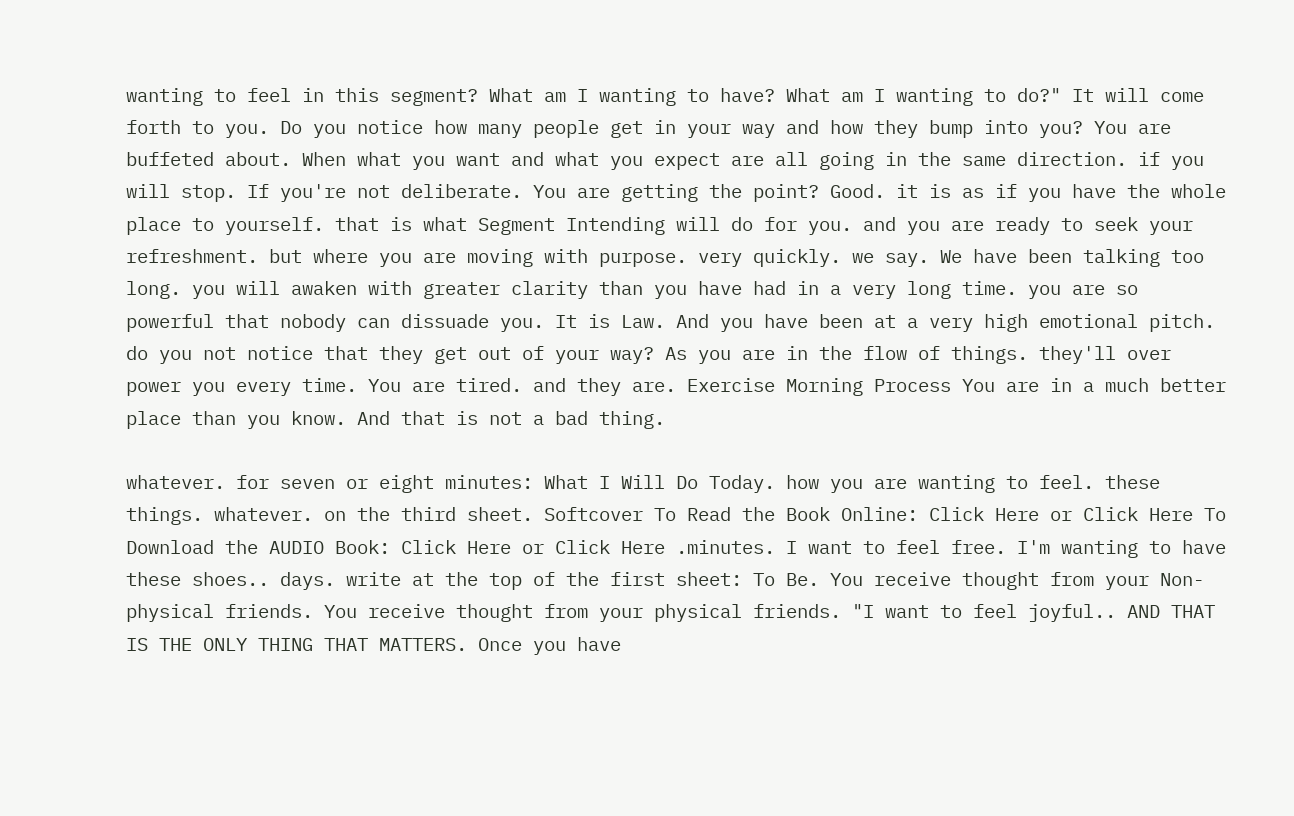wanting to feel in this segment? What am I wanting to have? What am I wanting to do?" It will come forth to you. Do you notice how many people get in your way and how they bump into you? You are buffeted about. When what you want and what you expect are all going in the same direction. if you will stop. If you're not deliberate. You are getting the point? Good. it is as if you have the whole place to yourself. that is what Segment Intending will do for you. and you are ready to seek your refreshment. but where you are moving with purpose. very quickly. we say. We have been talking too long. you will awaken with greater clarity than you have had in a very long time. you are so powerful that nobody can dissuade you. It is Law. And you have been at a very high emotional pitch. do you not notice that they get out of your way? As you are in the flow of things. they'll over power you every time. You are tired. and they are. Exercise Morning Process You are in a much better place than you know. And that is not a bad thing.

whatever. for seven or eight minutes: What I Will Do Today. how you are wanting to feel. these things. whatever. on the third sheet. Softcover To Read the Book Online: Click Here or Click Here To Download the AUDIO Book: Click Here or Click Here .minutes. I want to feel free. I'm wanting to have these shoes.. days. write at the top of the first sheet: To Be. You receive thought from your Non-physical friends. You receive thought from your physical friends. "I want to feel joyful.. AND THAT IS THE ONLY THING THAT MATTERS. Once you have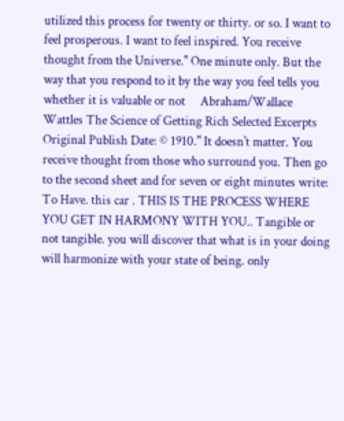utilized this process for twenty or thirty. or so. I want to feel prosperous. I want to feel inspired. You receive thought from the Universe." One minute only. But the way that you respond to it by the way you feel tells you whether it is valuable or not     Abraham/Wallace Wattles The Science of Getting Rich Selected Excerpts Original Publish Date: © 1910." It doesn't matter. You receive thought from those who surround you. Then go to the second sheet and for seven or eight minutes write: To Have. this car . THIS IS THE PROCESS WHERE YOU GET IN HARMONY WITH YOU.. Tangible or not tangible. you will discover that what is in your doing will harmonize with your state of being. only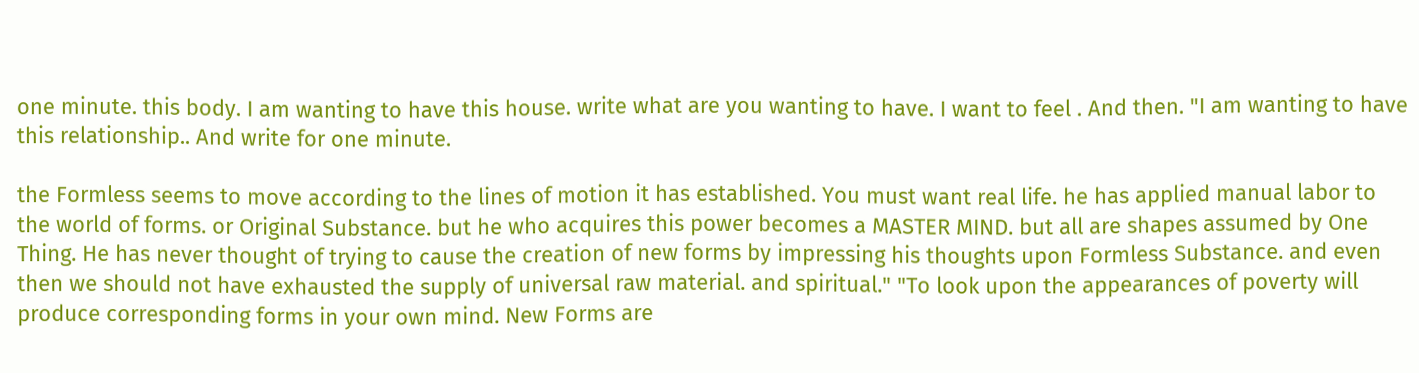one minute. this body. I am wanting to have this house. write what are you wanting to have. I want to feel . And then. "I am wanting to have this relationship.. And write for one minute.

the Formless seems to move according to the lines of motion it has established. You must want real life. he has applied manual labor to the world of forms. or Original Substance. but he who acquires this power becomes a MASTER MIND. but all are shapes assumed by One Thing. He has never thought of trying to cause the creation of new forms by impressing his thoughts upon Formless Substance. and even then we should not have exhausted the supply of universal raw material. and spiritual." "To look upon the appearances of poverty will produce corresponding forms in your own mind. New Forms are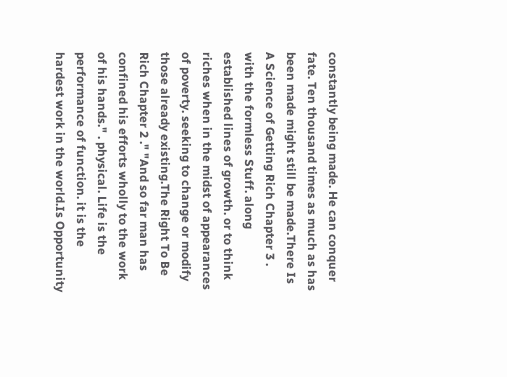constantly being made. He can conquer fate. Ten thousand times as much as has been made might still be made.There Is A Science of Getting Rich Chapter 3 . with the formless Stuff. along established lines of growth. or to think riches when in the midst of appearances of poverty. seeking to change or modify those already existing.The Right To Be Rich Chapter 2 ." "And so far man has confined his efforts wholly to the work of his hands." . physical. Life is the performance of function. it is the hardest work in the world.Is Opportunity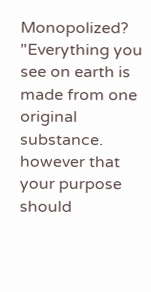Monopolized? "Everything you see on earth is made from one original substance. however that your purpose should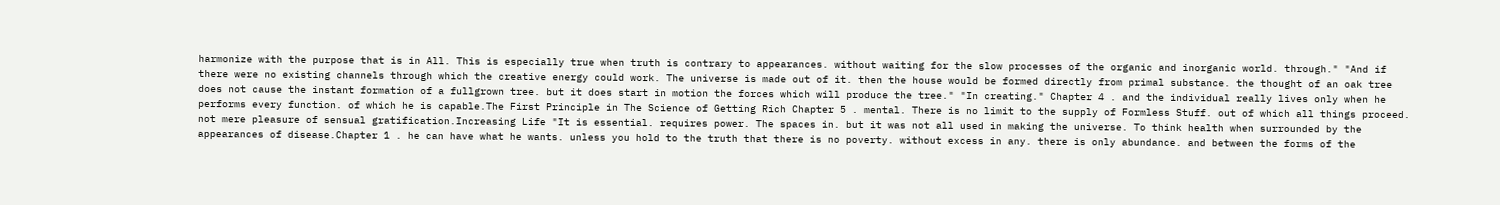harmonize with the purpose that is in All. This is especially true when truth is contrary to appearances. without waiting for the slow processes of the organic and inorganic world. through." "And if there were no existing channels through which the creative energy could work. The universe is made out of it. then the house would be formed directly from primal substance. the thought of an oak tree does not cause the instant formation of a fullgrown tree. but it does start in motion the forces which will produce the tree." "In creating." Chapter 4 . and the individual really lives only when he performs every function. of which he is capable.The First Principle in The Science of Getting Rich Chapter 5 . mental. There is no limit to the supply of Formless Stuff. out of which all things proceed. not mere pleasure of sensual gratification.Increasing Life "It is essential. requires power. The spaces in. but it was not all used in making the universe. To think health when surrounded by the appearances of disease.Chapter 1 . he can have what he wants. unless you hold to the truth that there is no poverty. without excess in any. there is only abundance. and between the forms of the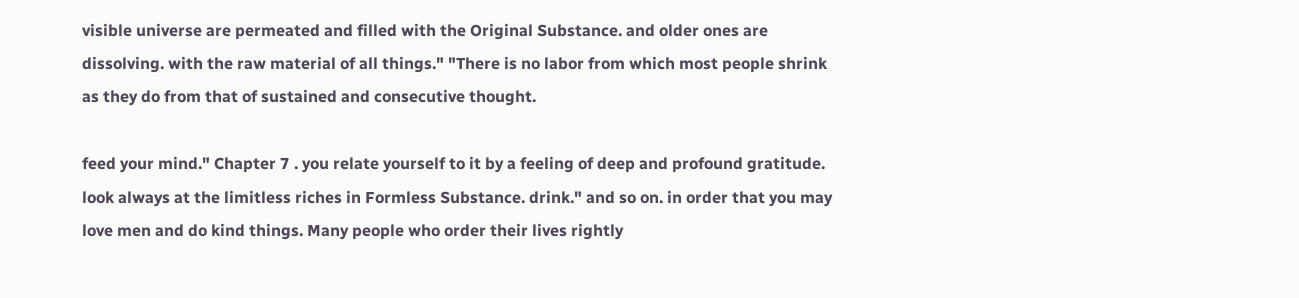visible universe are permeated and filled with the Original Substance. and older ones are dissolving. with the raw material of all things." "There is no labor from which most people shrink as they do from that of sustained and consecutive thought.

feed your mind." Chapter 7 . you relate yourself to it by a feeling of deep and profound gratitude. look always at the limitless riches in Formless Substance. drink." and so on. in order that you may love men and do kind things. Many people who order their lives rightly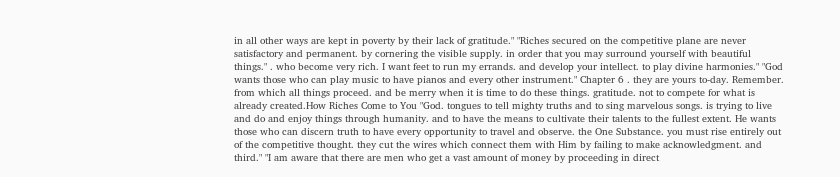in all other ways are kept in poverty by their lack of gratitude." "Riches secured on the competitive plane are never satisfactory and permanent. by cornering the visible supply. in order that you may surround yourself with beautiful things." . who become very rich. I want feet to run my errands. and develop your intellect. to play divine harmonies." "God wants those who can play music to have pianos and every other instrument." Chapter 6 . they are yours to-day. Remember. from which all things proceed. and be merry when it is time to do these things. gratitude. not to compete for what is already created.How Riches Come to You "God. tongues to tell mighty truths and to sing marvelous songs. is trying to live and do and enjoy things through humanity. and to have the means to cultivate their talents to the fullest extent. He wants those who can discern truth to have every opportunity to travel and observe. the One Substance. you must rise entirely out of the competitive thought. they cut the wires which connect them with Him by failing to make acknowledgment. and third." "I am aware that there are men who get a vast amount of money by proceeding in direct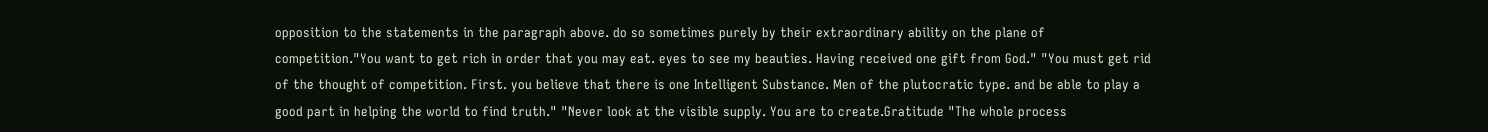opposition to the statements in the paragraph above. do so sometimes purely by their extraordinary ability on the plane of competition."You want to get rich in order that you may eat. eyes to see my beauties. Having received one gift from God." "You must get rid of the thought of competition. First. you believe that there is one Intelligent Substance. Men of the plutocratic type. and be able to play a good part in helping the world to find truth." "Never look at the visible supply. You are to create.Gratitude "The whole process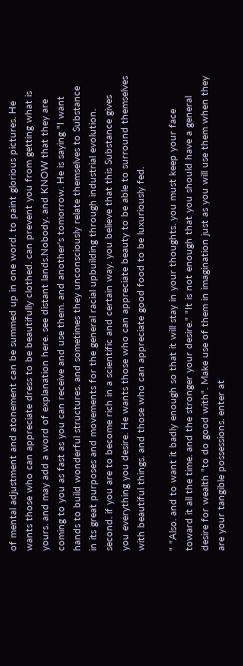of mental adjustment and atonement can be summed up in one word. to paint glorious pictures. He wants those who can appreciate dress to be beautifully clothed. can prevent you from getting what is yours. and may add a word of explanation here. see distant lands.Nobody. and KNOW that they are coming to you as fast as you can receive and use them. and another's tomorrow. He is saying "I want hands to build wonderful structures. and sometimes they unconsciously relate themselves to Substance in its great purposes and movements for the general racial upbuilding through industrial evolution. second. if you are to become rich in a scientific and certain way. you believe that this Substance gives you everything you desire. He wants those who can appreciate beauty to be able to surround themselves with beautiful things. and those who can appreciate good food to be luxuriously fed.

" "Also. and to want it badly enough so that it will stay in your thoughts. you must keep your face toward it all the time. and the stronger your desire." "It is not enough that you should have a general desire for wealth "to do good with". Make use of them in imagination just as you will use them when they are your tangible possessions. enter at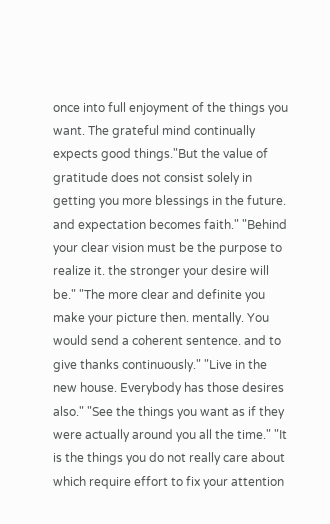once into full enjoyment of the things you want. The grateful mind continually expects good things."But the value of gratitude does not consist solely in getting you more blessings in the future. and expectation becomes faith." "Behind your clear vision must be the purpose to realize it. the stronger your desire will be." "The more clear and definite you make your picture then. mentally. You would send a coherent sentence. and to give thanks continuously." "Live in the new house. Everybody has those desires also." "See the things you want as if they were actually around you all the time." "It is the things you do not really care about which require effort to fix your attention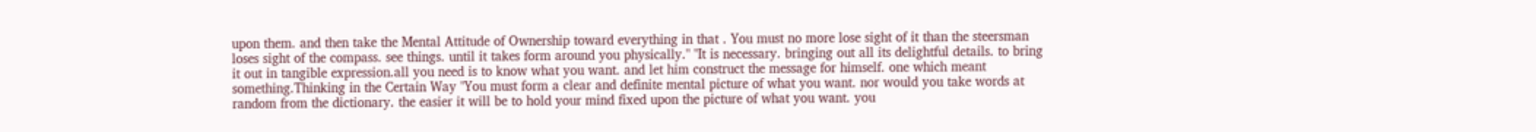upon them. and then take the Mental Attitude of Ownership toward everything in that . You must no more lose sight of it than the steersman loses sight of the compass. see things. until it takes form around you physically." "It is necessary. bringing out all its delightful details. to bring it out in tangible expression.all you need is to know what you want. and let him construct the message for himself. one which meant something.Thinking in the Certain Way "You must form a clear and definite mental picture of what you want. nor would you take words at random from the dictionary. the easier it will be to hold your mind fixed upon the picture of what you want. you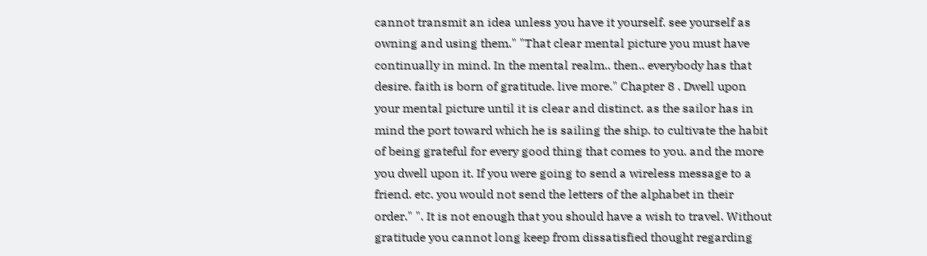cannot transmit an idea unless you have it yourself. see yourself as owning and using them." "That clear mental picture you must have continually in mind. In the mental realm.. then.. everybody has that desire. faith is born of gratitude. live more." Chapter 8 . Dwell upon your mental picture until it is clear and distinct. as the sailor has in mind the port toward which he is sailing the ship. to cultivate the habit of being grateful for every good thing that comes to you. and the more you dwell upon it. If you were going to send a wireless message to a friend. etc. you would not send the letters of the alphabet in their order." ". It is not enough that you should have a wish to travel. Without gratitude you cannot long keep from dissatisfied thought regarding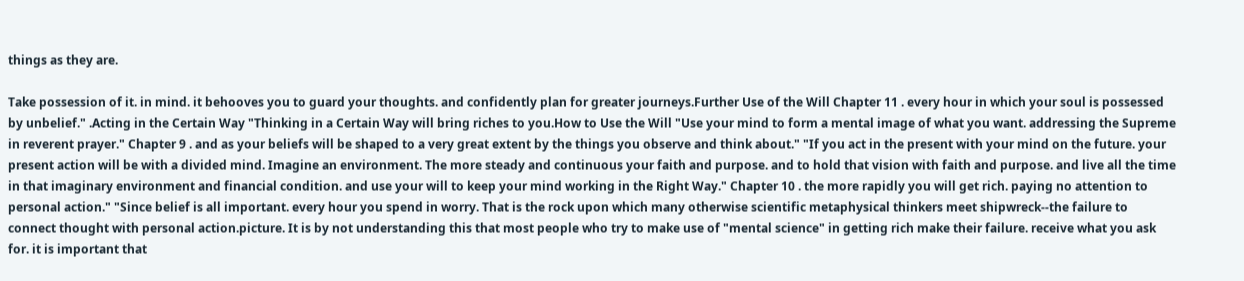things as they are.

Take possession of it. in mind. it behooves you to guard your thoughts. and confidently plan for greater journeys.Further Use of the Will Chapter 11 . every hour in which your soul is possessed by unbelief." .Acting in the Certain Way "Thinking in a Certain Way will bring riches to you.How to Use the Will "Use your mind to form a mental image of what you want. addressing the Supreme in reverent prayer." Chapter 9 . and as your beliefs will be shaped to a very great extent by the things you observe and think about." "If you act in the present with your mind on the future. your present action will be with a divided mind. Imagine an environment. The more steady and continuous your faith and purpose. and to hold that vision with faith and purpose. and live all the time in that imaginary environment and financial condition. and use your will to keep your mind working in the Right Way." Chapter 10 . the more rapidly you will get rich. paying no attention to personal action." "Since belief is all important. every hour you spend in worry. That is the rock upon which many otherwise scientific metaphysical thinkers meet shipwreck--the failure to connect thought with personal action.picture. It is by not understanding this that most people who try to make use of "mental science" in getting rich make their failure. receive what you ask for. it is important that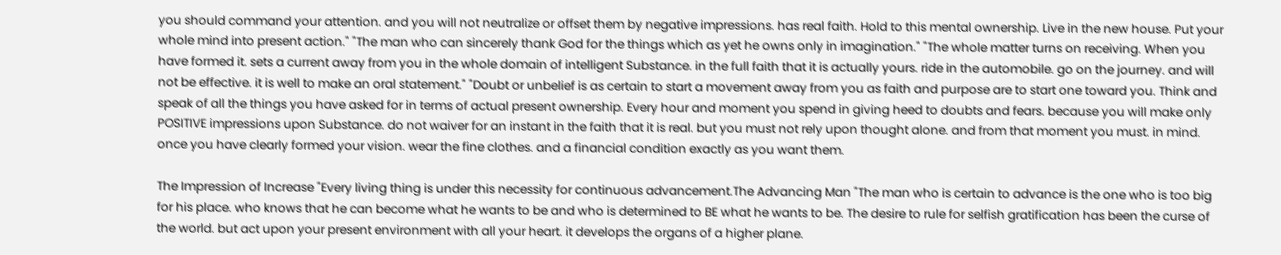you should command your attention. and you will not neutralize or offset them by negative impressions. has real faith. Hold to this mental ownership. Live in the new house. Put your whole mind into present action." "The man who can sincerely thank God for the things which as yet he owns only in imagination." "The whole matter turns on receiving. When you have formed it. sets a current away from you in the whole domain of intelligent Substance. in the full faith that it is actually yours. ride in the automobile. go on the journey. and will not be effective. it is well to make an oral statement." "Doubt or unbelief is as certain to start a movement away from you as faith and purpose are to start one toward you. Think and speak of all the things you have asked for in terms of actual present ownership. Every hour and moment you spend in giving heed to doubts and fears. because you will make only POSITIVE impressions upon Substance. do not waiver for an instant in the faith that it is real. but you must not rely upon thought alone. and from that moment you must. in mind. once you have clearly formed your vision. wear the fine clothes. and a financial condition exactly as you want them.

The Impression of Increase "Every living thing is under this necessity for continuous advancement.The Advancing Man "The man who is certain to advance is the one who is too big for his place. who knows that he can become what he wants to be and who is determined to BE what he wants to be. The desire to rule for selfish gratification has been the curse of the world. but act upon your present environment with all your heart. it develops the organs of a higher plane.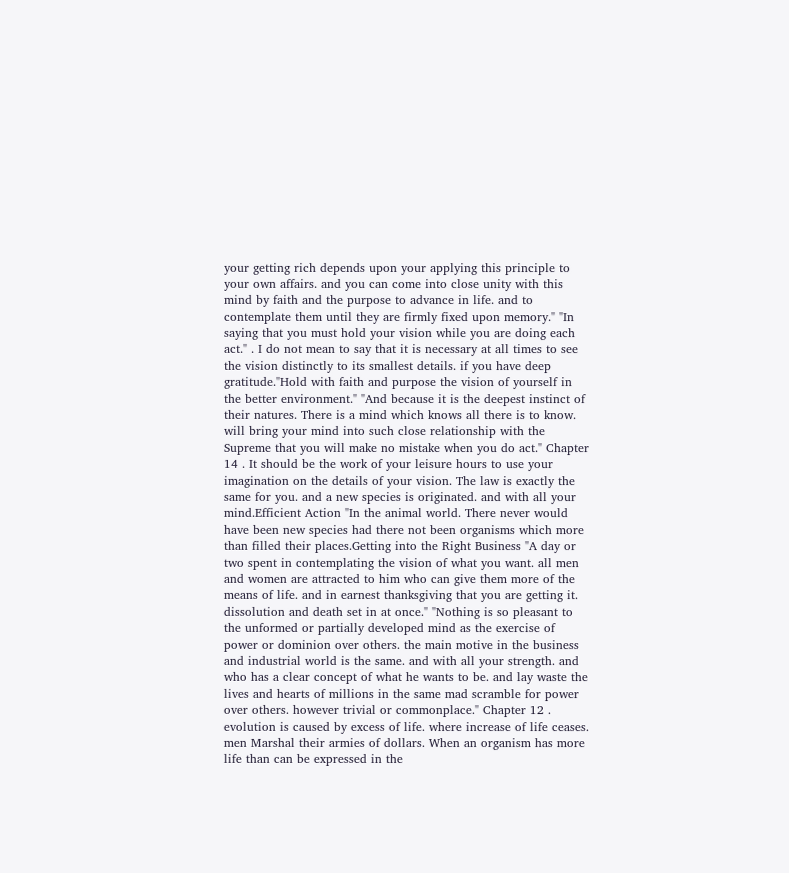your getting rich depends upon your applying this principle to your own affairs. and you can come into close unity with this mind by faith and the purpose to advance in life. and to contemplate them until they are firmly fixed upon memory." "In saying that you must hold your vision while you are doing each act." . I do not mean to say that it is necessary at all times to see the vision distinctly to its smallest details. if you have deep gratitude."Hold with faith and purpose the vision of yourself in the better environment." "And because it is the deepest instinct of their natures. There is a mind which knows all there is to know. will bring your mind into such close relationship with the Supreme that you will make no mistake when you do act." Chapter 14 . It should be the work of your leisure hours to use your imagination on the details of your vision. The law is exactly the same for you. and a new species is originated. and with all your mind.Efficient Action "In the animal world. There never would have been new species had there not been organisms which more than filled their places.Getting into the Right Business "A day or two spent in contemplating the vision of what you want. all men and women are attracted to him who can give them more of the means of life. and in earnest thanksgiving that you are getting it. dissolution and death set in at once." "Nothing is so pleasant to the unformed or partially developed mind as the exercise of power or dominion over others. the main motive in the business and industrial world is the same. and with all your strength. and who has a clear concept of what he wants to be. and lay waste the lives and hearts of millions in the same mad scramble for power over others. however trivial or commonplace." Chapter 12 . evolution is caused by excess of life. where increase of life ceases. men Marshal their armies of dollars. When an organism has more life than can be expressed in the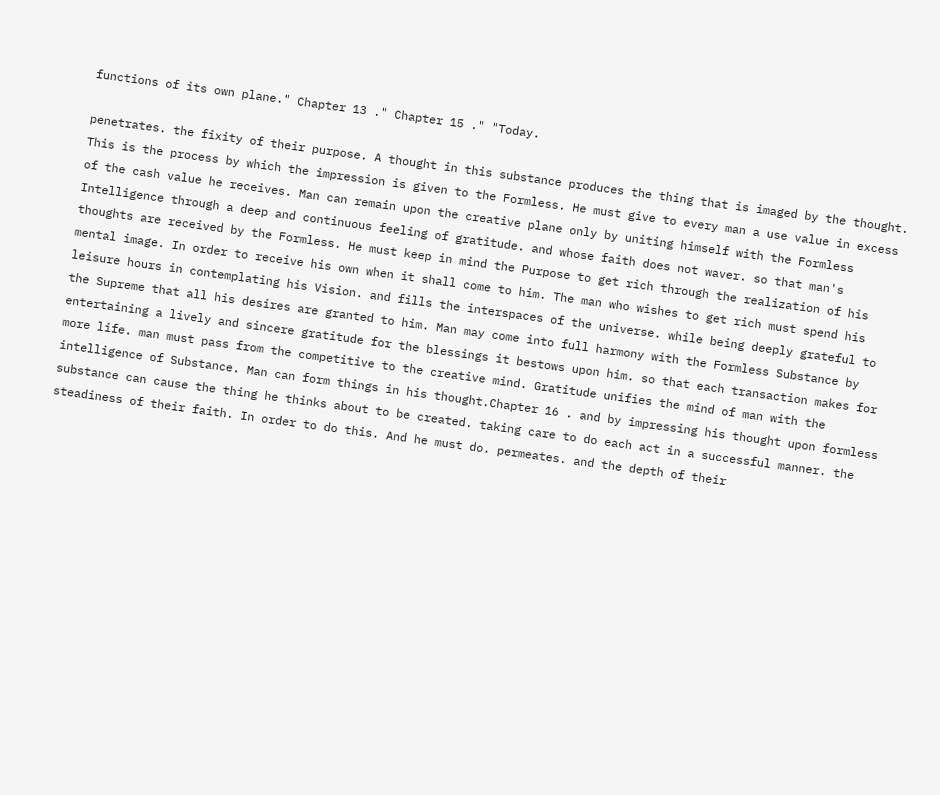functions of its own plane." Chapter 13 ." Chapter 15 ." "Today.

penetrates. the fixity of their purpose. A thought in this substance produces the thing that is imaged by the thought. This is the process by which the impression is given to the Formless. He must give to every man a use value in excess of the cash value he receives. Man can remain upon the creative plane only by uniting himself with the Formless Intelligence through a deep and continuous feeling of gratitude. and whose faith does not waver. so that man's thoughts are received by the Formless. He must keep in mind the Purpose to get rich through the realization of his mental image. In order to receive his own when it shall come to him. The man who wishes to get rich must spend his leisure hours in contemplating his Vision. and fills the interspaces of the universe. while being deeply grateful to the Supreme that all his desires are granted to him. Man may come into full harmony with the Formless Substance by entertaining a lively and sincere gratitude for the blessings it bestows upon him. so that each transaction makes for more life. man must pass from the competitive to the creative mind. Gratitude unifies the mind of man with the intelligence of Substance. Man can form things in his thought.Chapter 16 . and by impressing his thought upon formless substance can cause the thing he thinks about to be created. taking care to do each act in a successful manner. the steadiness of their faith. In order to do this. And he must do. permeates. and the depth of their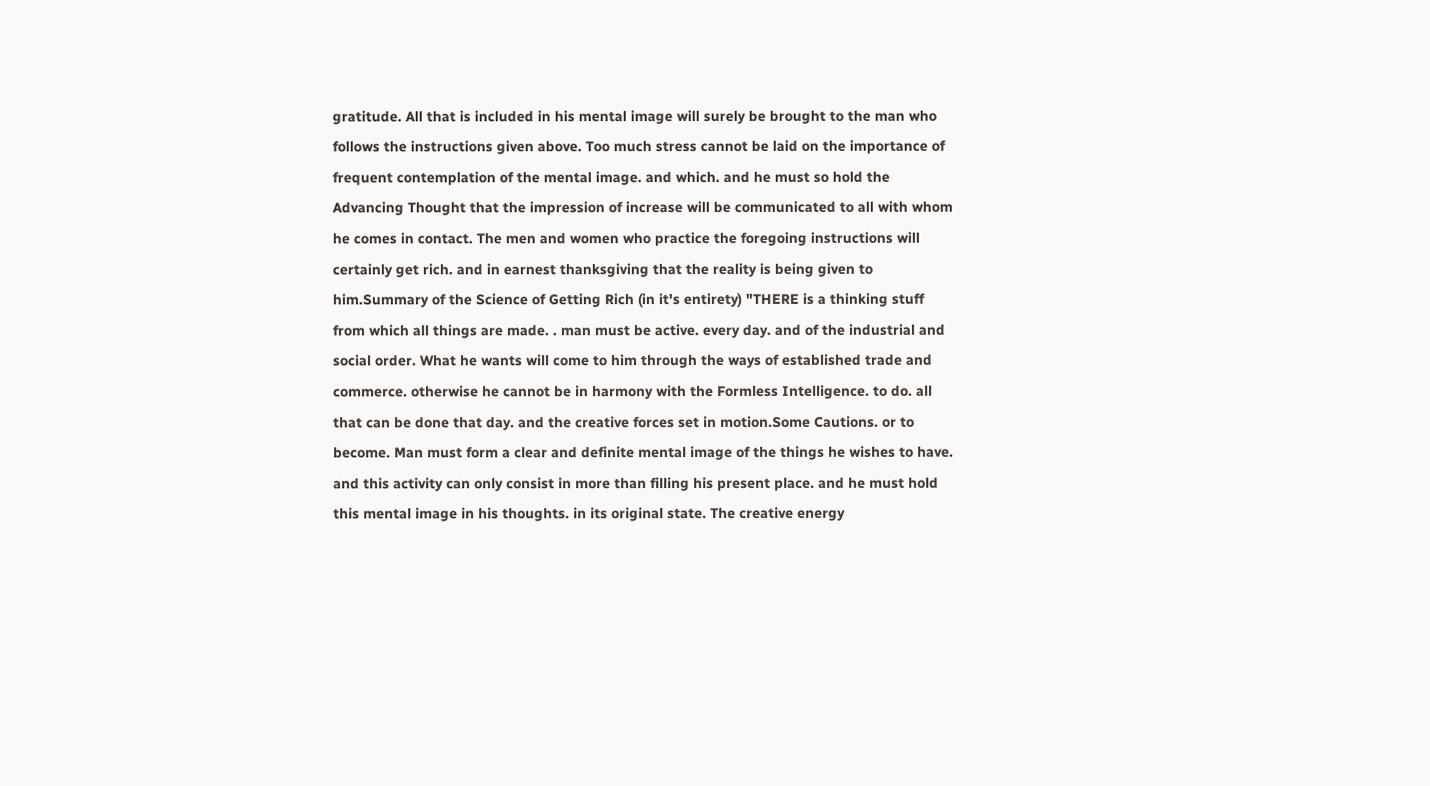gratitude. All that is included in his mental image will surely be brought to the man who follows the instructions given above. Too much stress cannot be laid on the importance of frequent contemplation of the mental image. and which. and he must so hold the Advancing Thought that the impression of increase will be communicated to all with whom he comes in contact. The men and women who practice the foregoing instructions will certainly get rich. and in earnest thanksgiving that the reality is being given to him.Summary of the Science of Getting Rich (in it's entirety) "THERE is a thinking stuff from which all things are made. . man must be active. every day. and of the industrial and social order. What he wants will come to him through the ways of established trade and commerce. otherwise he cannot be in harmony with the Formless Intelligence. to do. all that can be done that day. and the creative forces set in motion.Some Cautions. or to become. Man must form a clear and definite mental image of the things he wishes to have. and this activity can only consist in more than filling his present place. and he must hold this mental image in his thoughts. in its original state. The creative energy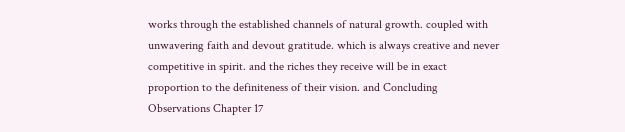works through the established channels of natural growth. coupled with unwavering faith and devout gratitude. which is always creative and never competitive in spirit. and the riches they receive will be in exact proportion to the definiteness of their vision. and Concluding Observations Chapter 17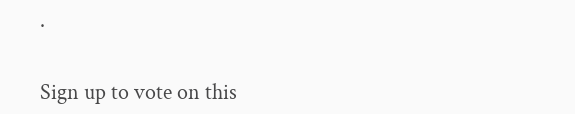.


Sign up to vote on this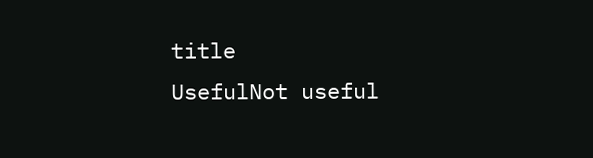title
UsefulNot useful